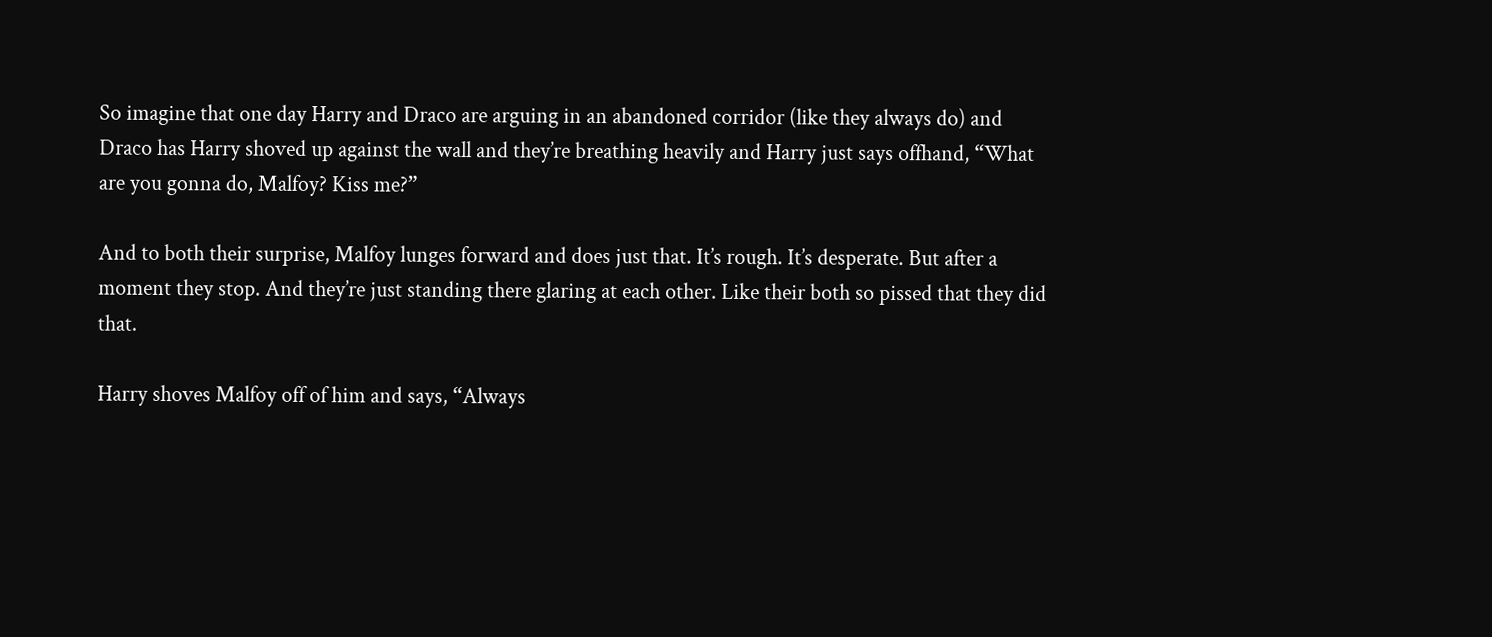So imagine that one day Harry and Draco are arguing in an abandoned corridor (like they always do) and Draco has Harry shoved up against the wall and they’re breathing heavily and Harry just says offhand, “What are you gonna do, Malfoy? Kiss me?”

And to both their surprise, Malfoy lunges forward and does just that. It’s rough. It’s desperate. But after a moment they stop. And they’re just standing there glaring at each other. Like their both so pissed that they did that.

Harry shoves Malfoy off of him and says, “Always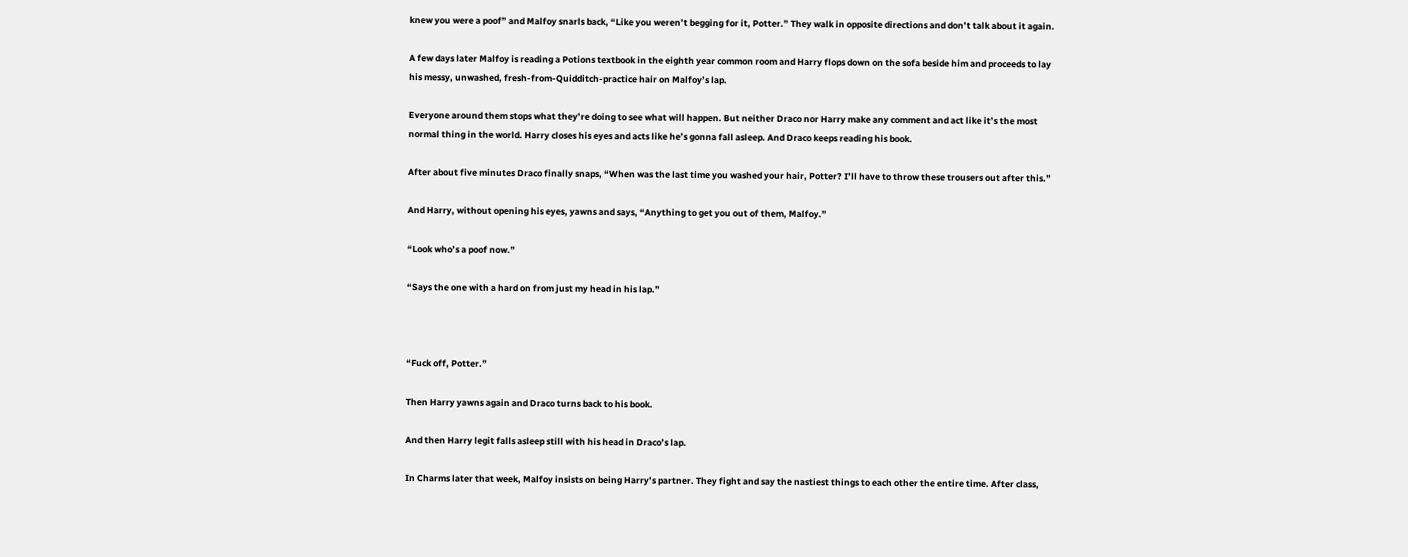knew you were a poof” and Malfoy snarls back, “Like you weren’t begging for it, Potter.” They walk in opposite directions and don’t talk about it again.

A few days later Malfoy is reading a Potions textbook in the eighth year common room and Harry flops down on the sofa beside him and proceeds to lay his messy, unwashed, fresh-from-Quidditch-practice hair on Malfoy’s lap.

Everyone around them stops what they’re doing to see what will happen. But neither Draco nor Harry make any comment and act like it’s the most normal thing in the world. Harry closes his eyes and acts like he’s gonna fall asleep. And Draco keeps reading his book.

After about five minutes Draco finally snaps, “When was the last time you washed your hair, Potter? I’ll have to throw these trousers out after this.”

And Harry, without opening his eyes, yawns and says, “Anything to get you out of them, Malfoy.”

“Look who’s a poof now.”

“Says the one with a hard on from just my head in his lap.”



“Fuck off, Potter.”

Then Harry yawns again and Draco turns back to his book.

And then Harry legit falls asleep still with his head in Draco’s lap.

In Charms later that week, Malfoy insists on being Harry’s partner. They fight and say the nastiest things to each other the entire time. After class,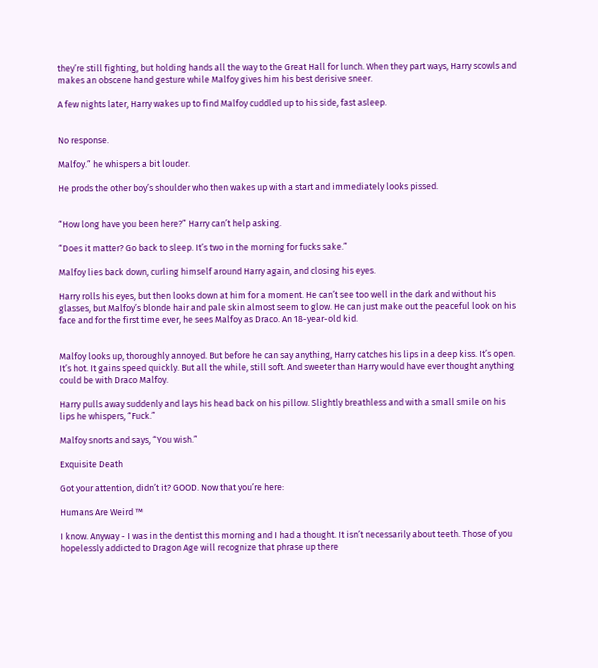they’re still fighting, but holding hands all the way to the Great Hall for lunch. When they part ways, Harry scowls and makes an obscene hand gesture while Malfoy gives him his best derisive sneer.

A few nights later, Harry wakes up to find Malfoy cuddled up to his side, fast asleep.


No response.

Malfoy.” he whispers a bit louder.

He prods the other boy’s shoulder who then wakes up with a start and immediately looks pissed.


“How long have you been here?” Harry can’t help asking.

“Does it matter? Go back to sleep. It’s two in the morning for fucks sake.”

Malfoy lies back down, curling himself around Harry again, and closing his eyes.

Harry rolls his eyes, but then looks down at him for a moment. He can’t see too well in the dark and without his glasses, but Malfoy’s blonde hair and pale skin almost seem to glow. He can just make out the peaceful look on his face and for the first time ever, he sees Malfoy as Draco. An 18-year-old kid.


Malfoy looks up, thoroughly annoyed. But before he can say anything, Harry catches his lips in a deep kiss. It’s open. It’s hot. It gains speed quickly. But all the while, still soft. And sweeter than Harry would have ever thought anything could be with Draco Malfoy.

Harry pulls away suddenly and lays his head back on his pillow. Slightly breathless and with a small smile on his lips he whispers, “Fuck.”

Malfoy snorts and says, “You wish.”

Exquisite Death

Got your attention, didn’t it? GOOD. Now that you’re here:

Humans Are Weird ™

I know. Anyway - I was in the dentist this morning and I had a thought. It isn’t necessarily about teeth. Those of you hopelessly addicted to Dragon Age will recognize that phrase up there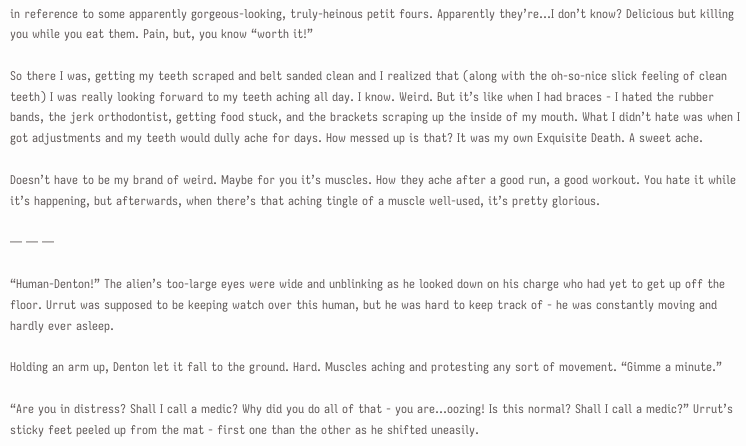in reference to some apparently gorgeous-looking, truly-heinous petit fours. Apparently they’re…I don’t know? Delicious but killing you while you eat them. Pain, but, you know “worth it!”

So there I was, getting my teeth scraped and belt sanded clean and I realized that (along with the oh-so-nice slick feeling of clean teeth) I was really looking forward to my teeth aching all day. I know. Weird. But it’s like when I had braces - I hated the rubber bands, the jerk orthodontist, getting food stuck, and the brackets scraping up the inside of my mouth. What I didn’t hate was when I got adjustments and my teeth would dully ache for days. How messed up is that? It was my own Exquisite Death. A sweet ache.

Doesn’t have to be my brand of weird. Maybe for you it’s muscles. How they ache after a good run, a good workout. You hate it while it’s happening, but afterwards, when there’s that aching tingle of a muscle well-used, it’s pretty glorious.

— — —

“Human-Denton!” The alien’s too-large eyes were wide and unblinking as he looked down on his charge who had yet to get up off the floor. Urrut was supposed to be keeping watch over this human, but he was hard to keep track of - he was constantly moving and hardly ever asleep.

Holding an arm up, Denton let it fall to the ground. Hard. Muscles aching and protesting any sort of movement. “Gimme a minute.”

“Are you in distress? Shall I call a medic? Why did you do all of that - you are…oozing! Is this normal? Shall I call a medic?” Urrut’s sticky feet peeled up from the mat - first one than the other as he shifted uneasily.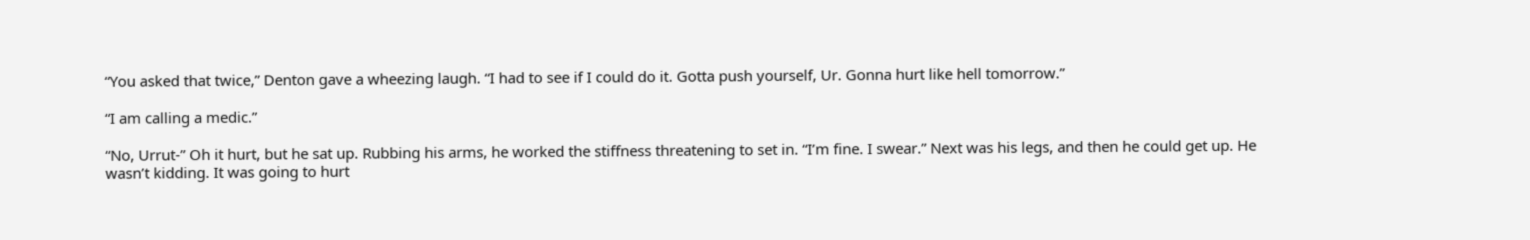“You asked that twice,” Denton gave a wheezing laugh. “I had to see if I could do it. Gotta push yourself, Ur. Gonna hurt like hell tomorrow.”

“I am calling a medic.”

“No, Urrut-” Oh it hurt, but he sat up. Rubbing his arms, he worked the stiffness threatening to set in. “I’m fine. I swear.” Next was his legs, and then he could get up. He wasn’t kidding. It was going to hurt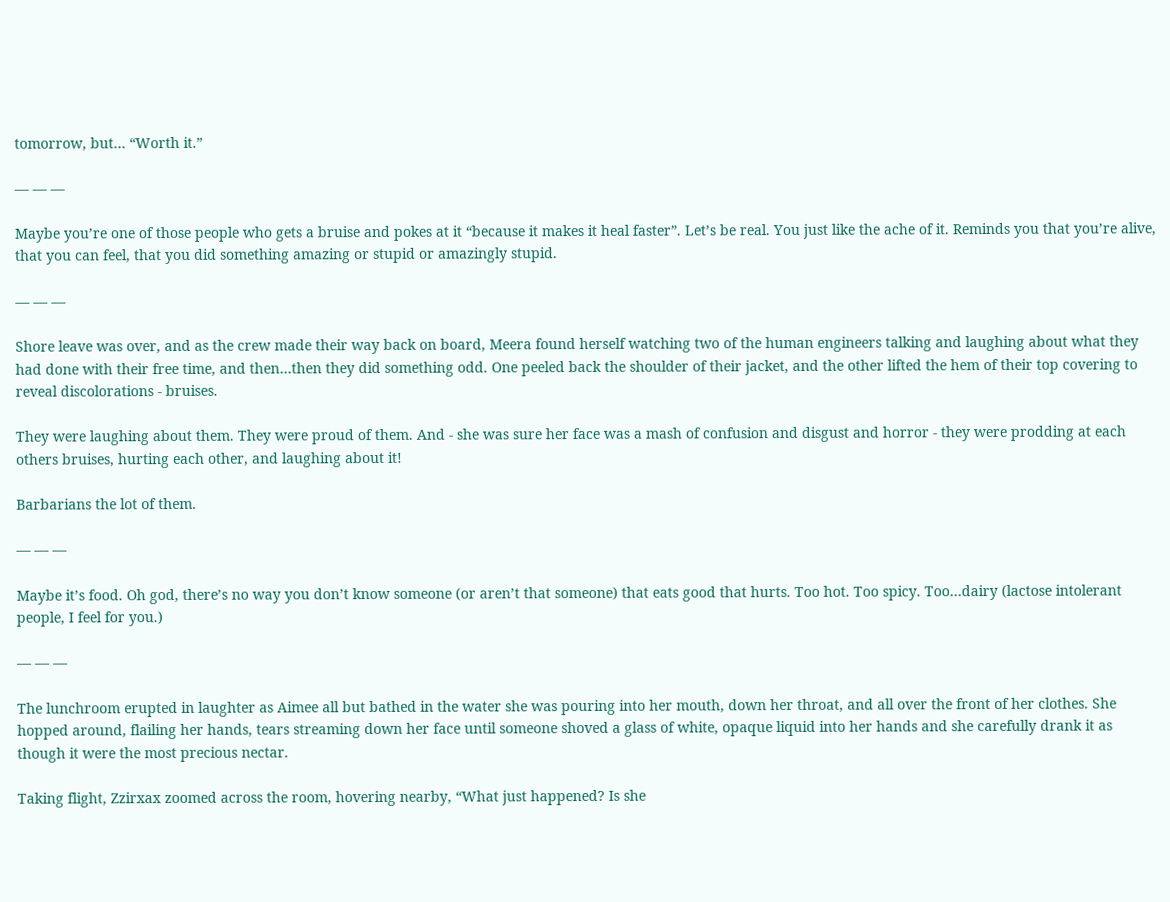tomorrow, but… “Worth it.”

— — —

Maybe you’re one of those people who gets a bruise and pokes at it “because it makes it heal faster”. Let’s be real. You just like the ache of it. Reminds you that you’re alive, that you can feel, that you did something amazing or stupid or amazingly stupid.

— — —

Shore leave was over, and as the crew made their way back on board, Meera found herself watching two of the human engineers talking and laughing about what they had done with their free time, and then…then they did something odd. One peeled back the shoulder of their jacket, and the other lifted the hem of their top covering to reveal discolorations - bruises.

They were laughing about them. They were proud of them. And - she was sure her face was a mash of confusion and disgust and horror - they were prodding at each others bruises, hurting each other, and laughing about it!

Barbarians the lot of them.

— — —

Maybe it’s food. Oh god, there’s no way you don’t know someone (or aren’t that someone) that eats good that hurts. Too hot. Too spicy. Too…dairy (lactose intolerant people, I feel for you.)

— — —

The lunchroom erupted in laughter as Aimee all but bathed in the water she was pouring into her mouth, down her throat, and all over the front of her clothes. She hopped around, flailing her hands, tears streaming down her face until someone shoved a glass of white, opaque liquid into her hands and she carefully drank it as though it were the most precious nectar.

Taking flight, Zzirxax zoomed across the room, hovering nearby, “What just happened? Is she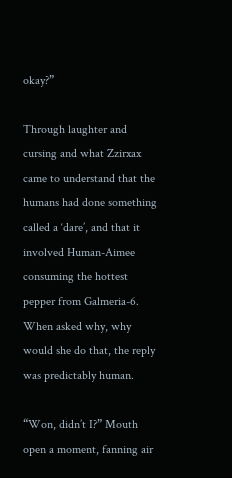okay?”

Through laughter and cursing and what Zzirxax came to understand that the humans had done something called a ‘dare’, and that it involved Human-Aimee consuming the hottest pepper from Galmeria-6. When asked why, why would she do that, the reply was predictably human.

“Won, didn’t I?” Mouth open a moment, fanning air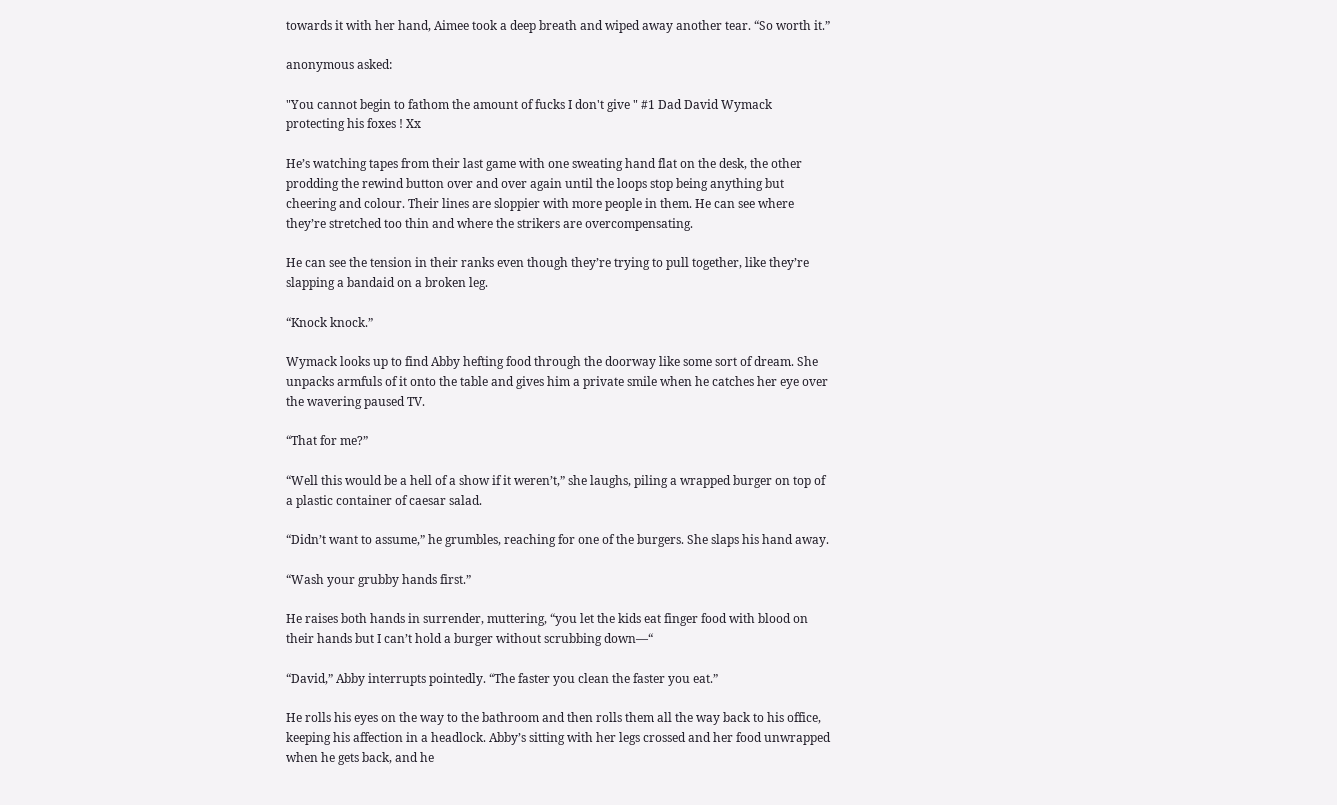towards it with her hand, Aimee took a deep breath and wiped away another tear. “So worth it.”

anonymous asked:

"You cannot begin to fathom the amount of fucks I don't give " #1 Dad David Wymack protecting his foxes ! Xx

He’s watching tapes from their last game with one sweating hand flat on the desk, the other prodding the rewind button over and over again until the loops stop being anything but cheering and colour. Their lines are sloppier with more people in them. He can see where they’re stretched too thin and where the strikers are overcompensating.

He can see the tension in their ranks even though they’re trying to pull together, like they’re slapping a bandaid on a broken leg.

“Knock knock.”

Wymack looks up to find Abby hefting food through the doorway like some sort of dream. She unpacks armfuls of it onto the table and gives him a private smile when he catches her eye over the wavering paused TV.

“That for me?”

“Well this would be a hell of a show if it weren’t,” she laughs, piling a wrapped burger on top of a plastic container of caesar salad.

“Didn’t want to assume,” he grumbles, reaching for one of the burgers. She slaps his hand away.

“Wash your grubby hands first.”

He raises both hands in surrender, muttering, “you let the kids eat finger food with blood on their hands but I can’t hold a burger without scrubbing down—“

“David,” Abby interrupts pointedly. “The faster you clean the faster you eat.”

He rolls his eyes on the way to the bathroom and then rolls them all the way back to his office, keeping his affection in a headlock. Abby’s sitting with her legs crossed and her food unwrapped when he gets back, and he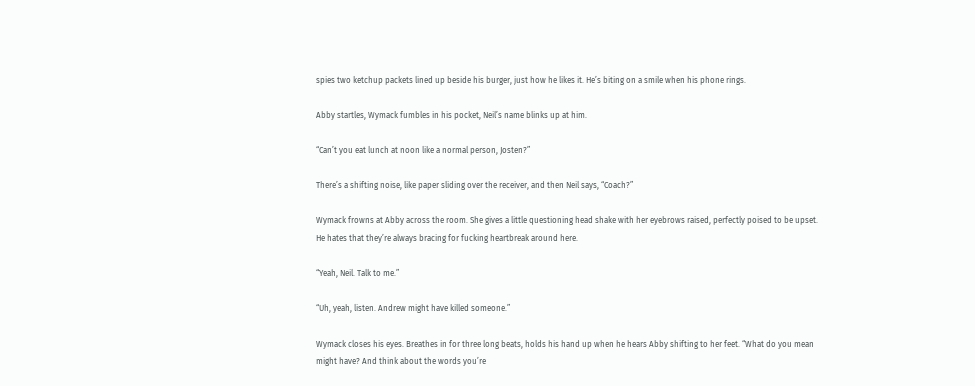spies two ketchup packets lined up beside his burger, just how he likes it. He’s biting on a smile when his phone rings.

Abby startles, Wymack fumbles in his pocket, Neil’s name blinks up at him.

“Can’t you eat lunch at noon like a normal person, Josten?”

There’s a shifting noise, like paper sliding over the receiver, and then Neil says, “Coach?”

Wymack frowns at Abby across the room. She gives a little questioning head shake with her eyebrows raised, perfectly poised to be upset. He hates that they’re always bracing for fucking heartbreak around here.

“Yeah, Neil. Talk to me.”

“Uh, yeah, listen. Andrew might have killed someone.”

Wymack closes his eyes. Breathes in for three long beats, holds his hand up when he hears Abby shifting to her feet. “What do you mean might have? And think about the words you’re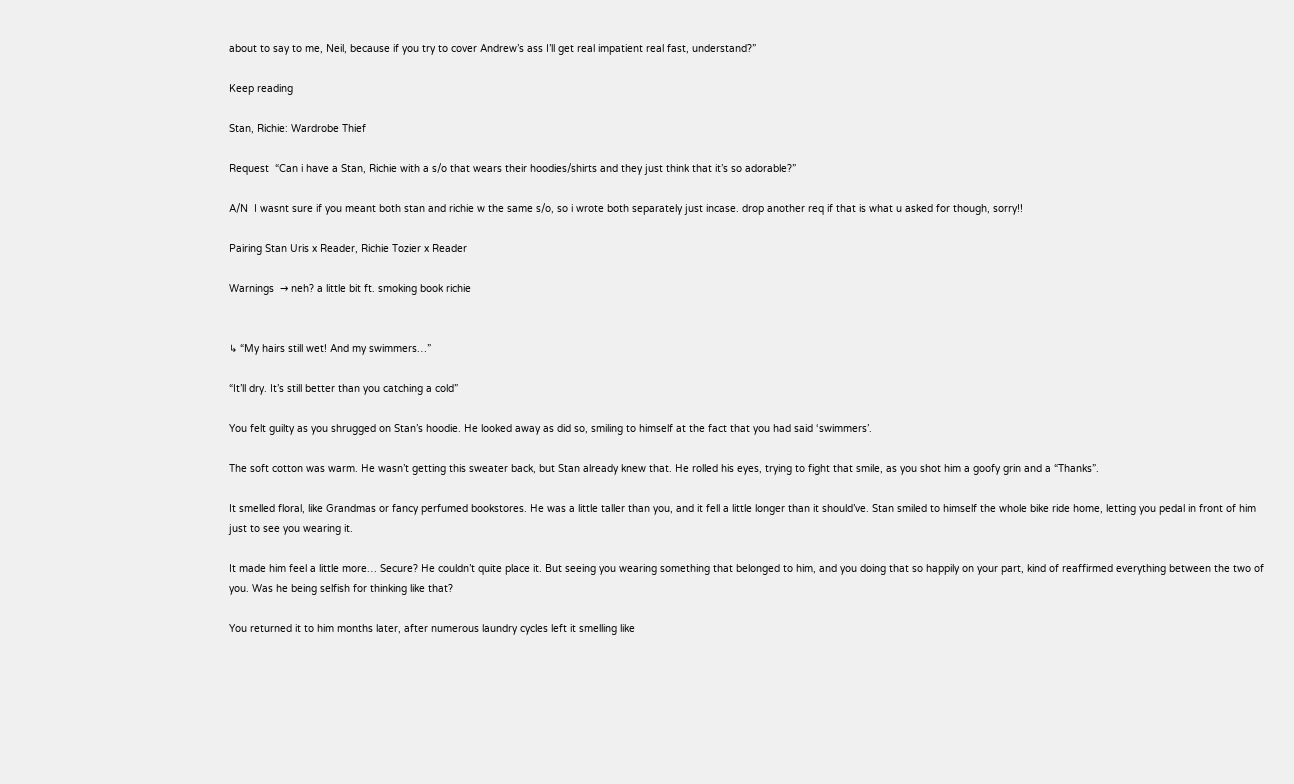about to say to me, Neil, because if you try to cover Andrew’s ass I’ll get real impatient real fast, understand?”

Keep reading

Stan, Richie: Wardrobe Thief

Request  “Can i have a Stan, Richie with a s/o that wears their hoodies/shirts and they just think that it’s so adorable?”

A/N  I wasnt sure if you meant both stan and richie w the same s/o, so i wrote both separately just incase. drop another req if that is what u asked for though, sorry!!

Pairing Stan Uris x Reader, Richie Tozier x Reader

Warnings  → neh? a little bit ft. smoking book richie


↳ “My hairs still wet! And my swimmers…”

“It’ll dry. It’s still better than you catching a cold”

You felt guilty as you shrugged on Stan’s hoodie. He looked away as did so, smiling to himself at the fact that you had said ‘swimmers’.

The soft cotton was warm. He wasn’t getting this sweater back, but Stan already knew that. He rolled his eyes, trying to fight that smile, as you shot him a goofy grin and a “Thanks”.

It smelled floral, like Grandmas or fancy perfumed bookstores. He was a little taller than you, and it fell a little longer than it should’ve. Stan smiled to himself the whole bike ride home, letting you pedal in front of him just to see you wearing it.

It made him feel a little more… Secure? He couldn’t quite place it. But seeing you wearing something that belonged to him, and you doing that so happily on your part, kind of reaffirmed everything between the two of you. Was he being selfish for thinking like that?

You returned it to him months later, after numerous laundry cycles left it smelling like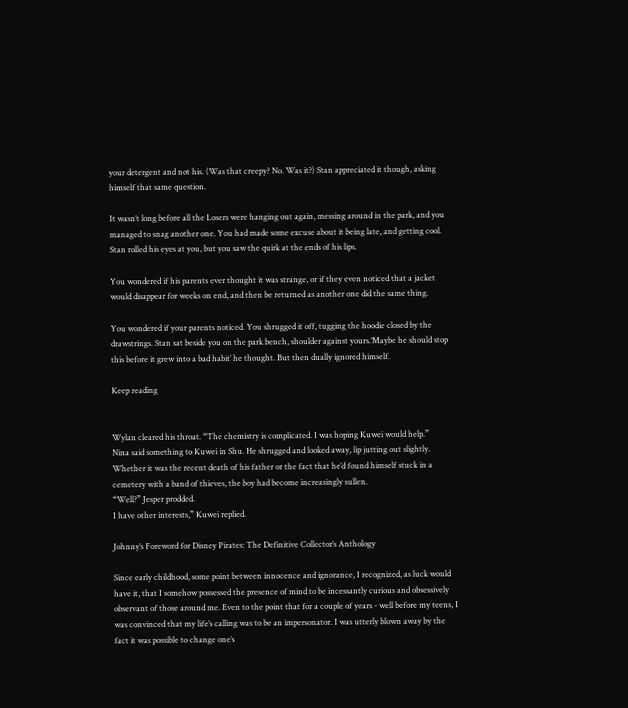your detergent and not his. (Was that creepy? No. Was it?) Stan appreciated it though, asking himself that same question.

It wasn’t long before all the Losers were hanging out again, messing around in the park, and you managed to snag another one. You had made some excuse about it being late, and getting cool. Stan rolled his eyes at you, but you saw the quirk at the ends of his lips.

You wondered if his parents ever thought it was strange, or if they even noticed that a jacket would disappear for weeks on end, and then be returned as another one did the same thing.

You wondered if your parents noticed. You shrugged it off, tugging the hoodie closed by the drawstrings. Stan sat beside you on the park bench, shoulder against yours.’Maybe he should stop this before it grew into a bad habit’ he thought. But then dually ignored himself.

Keep reading


Wylan cleared his throat. “The chemistry is complicated. I was hoping Kuwei would help.”
Nina said something to Kuwei in Shu. He shrugged and looked away, lip jutting out slightly. Whether it was the recent death of his father or the fact that he’d found himself stuck in a cemetery with a band of thieves, the boy had become increasingly sullen.
“Well?” Jesper prodded.
I have other interests,” Kuwei replied.

Johnny’s Foreword for Disney Pirates: The Definitive Collector’s Anthology

Since early childhood, some point between innocence and ignorance, I recognized, as luck would have it, that I somehow possessed the presence of mind to be incessantly curious and obsessively observant of those around me. Even to the point that for a couple of years - well before my teens, I was convinced that my life’s calling was to be an impersonator. I was utterly blown away by the fact it was possible to change one’s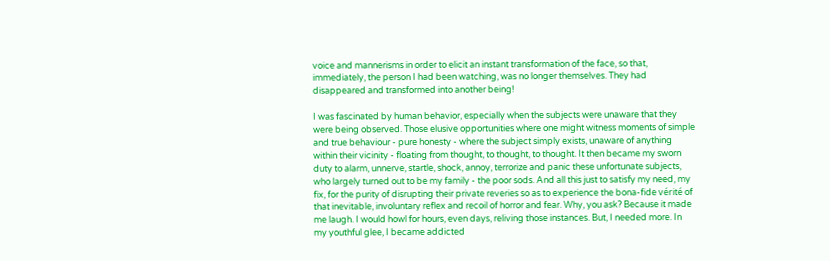voice and mannerisms in order to elicit an instant transformation of the face, so that, immediately, the person I had been watching, was no longer themselves. They had disappeared and transformed into another being!

I was fascinated by human behavior, especially when the subjects were unaware that they were being observed. Those elusive opportunities where one might witness moments of simple and true behaviour - pure honesty - where the subject simply exists, unaware of anything within their vicinity - floating from thought, to thought, to thought. It then became my sworn duty to alarm, unnerve, startle, shock, annoy, terrorize and panic these unfortunate subjects, who largely turned out to be my family - the poor sods. And all this just to satisfy my need, my fix, for the purity of disrupting their private reveries so as to experience the bona-fide vérité of that inevitable, involuntary reflex and recoil of horror and fear. Why, you ask? Because it made me laugh. I would howl for hours, even days, reliving those instances. But, I needed more. In my youthful glee, I became addicted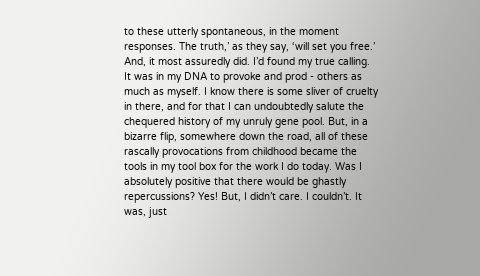to these utterly spontaneous, in the moment responses. The truth,’ as they say, ‘will set you free.’ And, it most assuredly did. I’d found my true calling. It was in my DNA to provoke and prod - others as much as myself. I know there is some sliver of cruelty in there, and for that I can undoubtedly salute the chequered history of my unruly gene pool. But, in a bizarre flip, somewhere down the road, all of these rascally provocations from childhood became the tools in my tool box for the work I do today. Was I absolutely positive that there would be ghastly repercussions? Yes! But, I didn’t care. I couldn’t. It was, just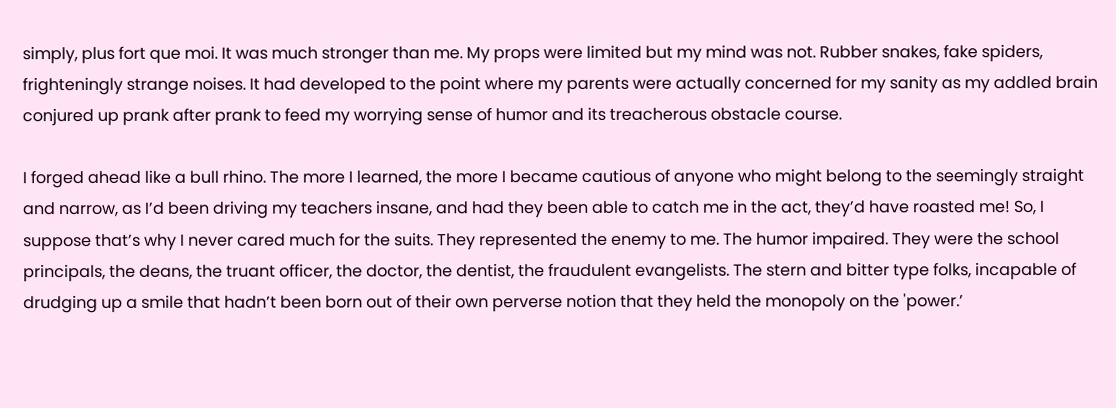simply, plus fort que moi. It was much stronger than me. My props were limited but my mind was not. Rubber snakes, fake spiders, frighteningly strange noises. It had developed to the point where my parents were actually concerned for my sanity as my addled brain conjured up prank after prank to feed my worrying sense of humor and its treacherous obstacle course.

I forged ahead like a bull rhino. The more I learned, the more I became cautious of anyone who might belong to the seemingly straight and narrow, as I’d been driving my teachers insane, and had they been able to catch me in the act, they’d have roasted me! So, I suppose that’s why I never cared much for the suits. They represented the enemy to me. The humor impaired. They were the school principals, the deans, the truant officer, the doctor, the dentist, the fraudulent evangelists. The stern and bitter type folks, incapable of drudging up a smile that hadn’t been born out of their own perverse notion that they held the monopoly on the 'power.’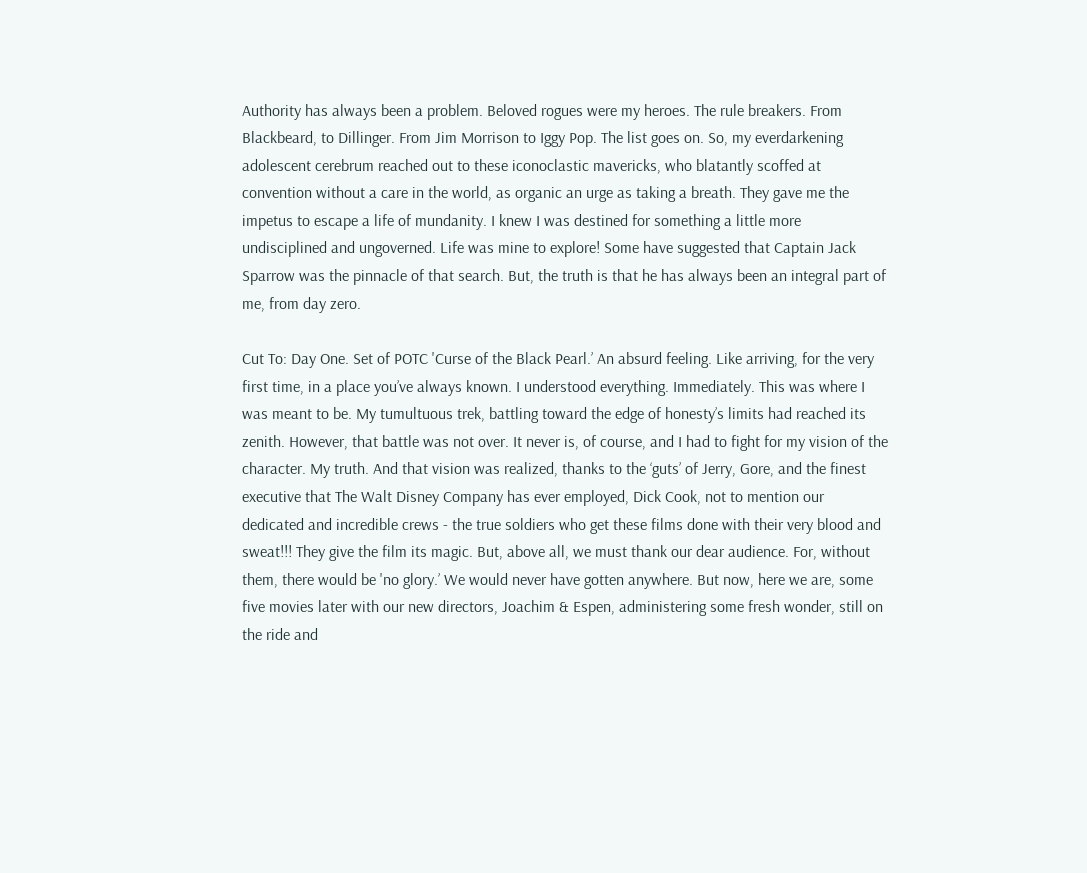Authority has always been a problem. Beloved rogues were my heroes. The rule breakers. From Blackbeard, to Dillinger. From Jim Morrison to Iggy Pop. The list goes on. So, my everdarkening adolescent cerebrum reached out to these iconoclastic mavericks, who blatantly scoffed at convention without a care in the world, as organic an urge as taking a breath. They gave me the impetus to escape a life of mundanity. I knew I was destined for something a little more undisciplined and ungoverned. Life was mine to explore! Some have suggested that Captain Jack Sparrow was the pinnacle of that search. But, the truth is that he has always been an integral part of me, from day zero.

Cut To: Day One. Set of POTC 'Curse of the Black Pearl.’ An absurd feeling. Like arriving, for the very first time, in a place you’ve always known. I understood everything. Immediately. This was where I was meant to be. My tumultuous trek, battling toward the edge of honesty’s limits had reached its zenith. However, that battle was not over. It never is, of course, and I had to fight for my vision of the character. My truth. And that vision was realized, thanks to the ‘guts’ of Jerry, Gore, and the finest executive that The Walt Disney Company has ever employed, Dick Cook, not to mention our dedicated and incredible crews - the true soldiers who get these films done with their very blood and sweat!!! They give the film its magic. But, above all, we must thank our dear audience. For, without them, there would be 'no glory.’ We would never have gotten anywhere. But now, here we are, some five movies later with our new directors, Joachim & Espen, administering some fresh wonder, still on the ride and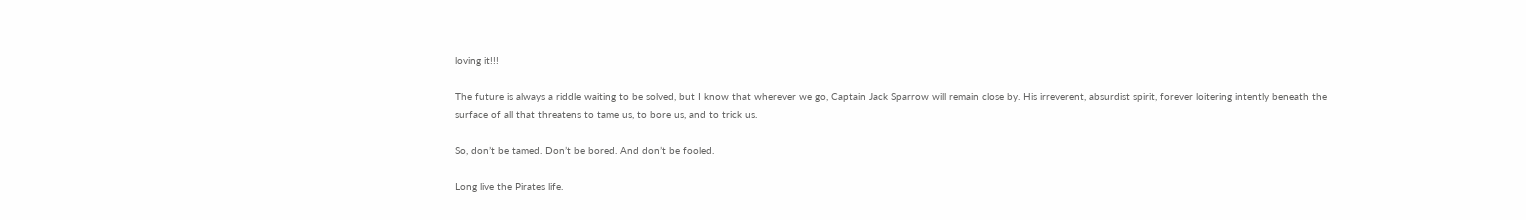loving it!!!

The future is always a riddle waiting to be solved, but I know that wherever we go, Captain Jack Sparrow will remain close by. His irreverent, absurdist spirit, forever loitering intently beneath the surface of all that threatens to tame us, to bore us, and to trick us.

So, don’t be tamed. Don’t be bored. And don’t be fooled.

Long live the Pirates life.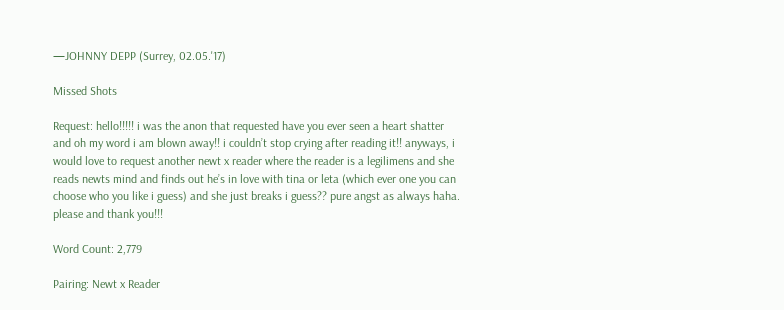—JOHNNY DEPP (Surrey, 02.05.'17)

Missed Shots

Request: hello!!!!! i was the anon that requested have you ever seen a heart shatter and oh my word i am blown away!! i couldn’t stop crying after reading it!! anyways, i would love to request another newt x reader where the reader is a legilimens and she reads newts mind and finds out he’s in love with tina or leta (which ever one you can choose who you like i guess) and she just breaks i guess?? pure angst as always haha. please and thank you!!!

Word Count: 2,779

Pairing: Newt x Reader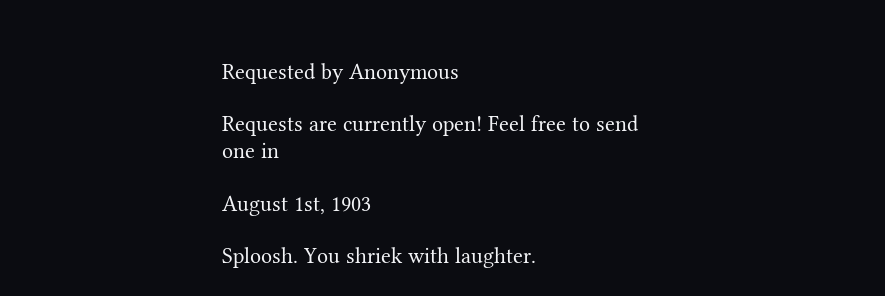Requested by Anonymous

Requests are currently open! Feel free to send one in

August 1st, 1903

Sploosh. You shriek with laughter.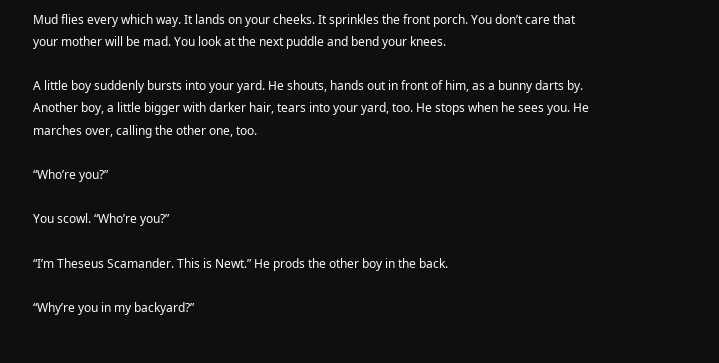Mud flies every which way. It lands on your cheeks. It sprinkles the front porch. You don’t care that your mother will be mad. You look at the next puddle and bend your knees.

A little boy suddenly bursts into your yard. He shouts, hands out in front of him, as a bunny darts by. Another boy, a little bigger with darker hair, tears into your yard, too. He stops when he sees you. He marches over, calling the other one, too.

“Who’re you?”

You scowl. “Who’re you?”

“I’m Theseus Scamander. This is Newt.” He prods the other boy in the back.

“Why’re you in my backyard?”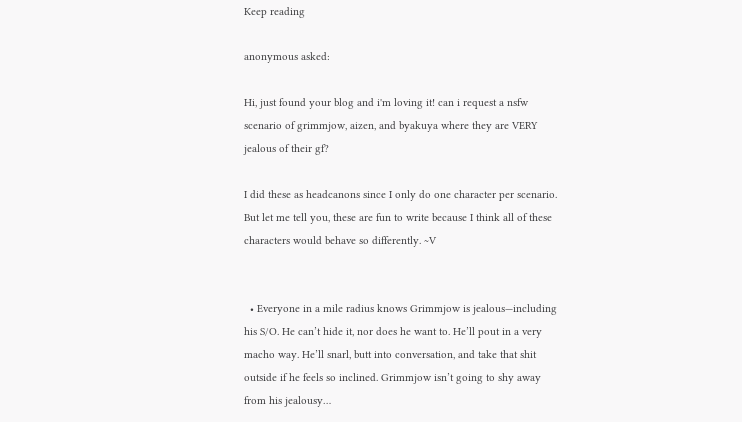Keep reading

anonymous asked:

Hi, just found your blog and i'm loving it! can i request a nsfw scenario of grimmjow, aizen, and byakuya where they are VERY jealous of their gf?

I did these as headcanons since I only do one character per scenario. But let me tell you, these are fun to write because I think all of these characters would behave so differently. ~V


  • Everyone in a mile radius knows Grimmjow is jealous—including his S/O. He can’t hide it, nor does he want to. He’ll pout in a very macho way. He’ll snarl, butt into conversation, and take that shit outside if he feels so inclined. Grimmjow isn’t going to shy away from his jealousy…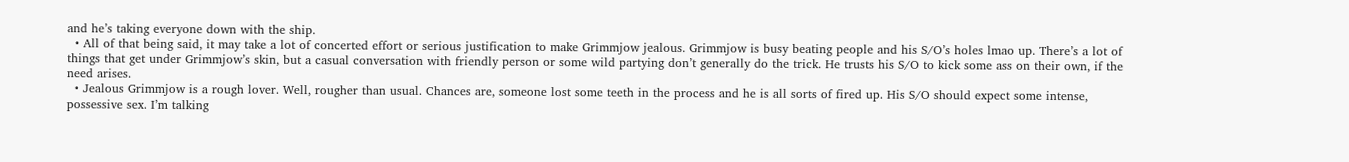and he’s taking everyone down with the ship.
  • All of that being said, it may take a lot of concerted effort or serious justification to make Grimmjow jealous. Grimmjow is busy beating people and his S/O’s holes lmao up. There’s a lot of things that get under Grimmjow’s skin, but a casual conversation with friendly person or some wild partying don’t generally do the trick. He trusts his S/O to kick some ass on their own, if the need arises.
  • Jealous Grimmjow is a rough lover. Well, rougher than usual. Chances are, someone lost some teeth in the process and he is all sorts of fired up. His S/O should expect some intense, possessive sex. I’m talking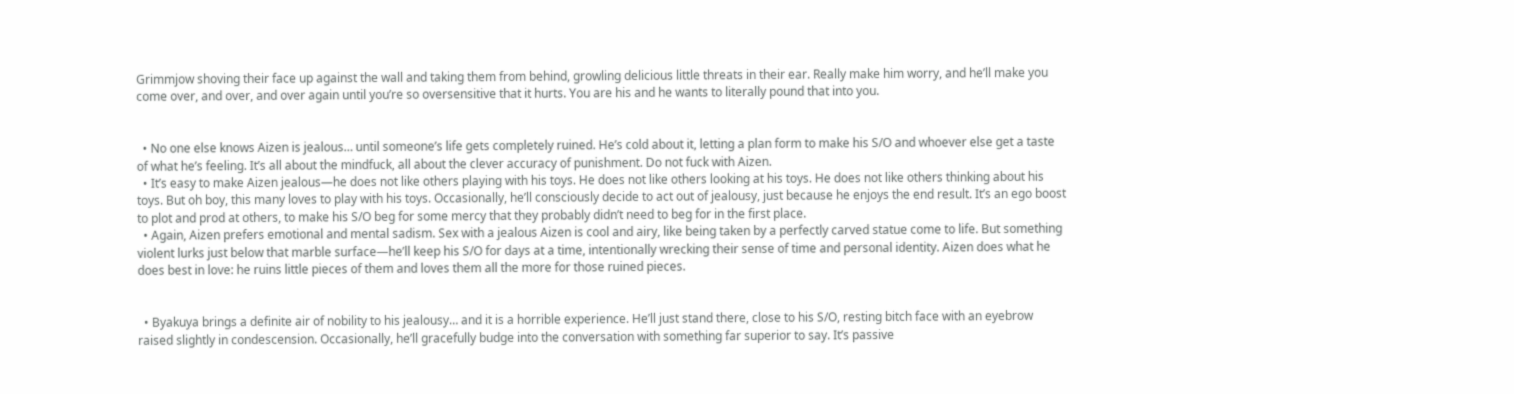Grimmjow shoving their face up against the wall and taking them from behind, growling delicious little threats in their ear. Really make him worry, and he’ll make you come over, and over, and over again until you’re so oversensitive that it hurts. You are his and he wants to literally pound that into you.


  • No one else knows Aizen is jealous… until someone’s life gets completely ruined. He’s cold about it, letting a plan form to make his S/O and whoever else get a taste of what he’s feeling. It’s all about the mindfuck, all about the clever accuracy of punishment. Do not fuck with Aizen.
  • It’s easy to make Aizen jealous—he does not like others playing with his toys. He does not like others looking at his toys. He does not like others thinking about his toys. But oh boy, this many loves to play with his toys. Occasionally, he’ll consciously decide to act out of jealousy, just because he enjoys the end result. It’s an ego boost to plot and prod at others, to make his S/O beg for some mercy that they probably didn’t need to beg for in the first place.
  • Again, Aizen prefers emotional and mental sadism. Sex with a jealous Aizen is cool and airy, like being taken by a perfectly carved statue come to life. But something violent lurks just below that marble surface—he’ll keep his S/O for days at a time, intentionally wrecking their sense of time and personal identity. Aizen does what he does best in love: he ruins little pieces of them and loves them all the more for those ruined pieces.


  • Byakuya brings a definite air of nobility to his jealousy… and it is a horrible experience. He’ll just stand there, close to his S/O, resting bitch face with an eyebrow raised slightly in condescension. Occasionally, he’ll gracefully budge into the conversation with something far superior to say. It’s passive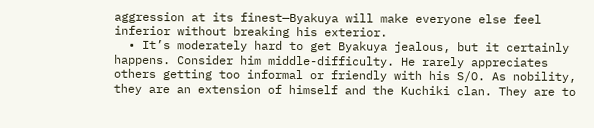aggression at its finest—Byakuya will make everyone else feel inferior without breaking his exterior.
  • It’s moderately hard to get Byakuya jealous, but it certainly happens. Consider him middle-difficulty. He rarely appreciates others getting too informal or friendly with his S/O. As nobility, they are an extension of himself and the Kuchiki clan. They are to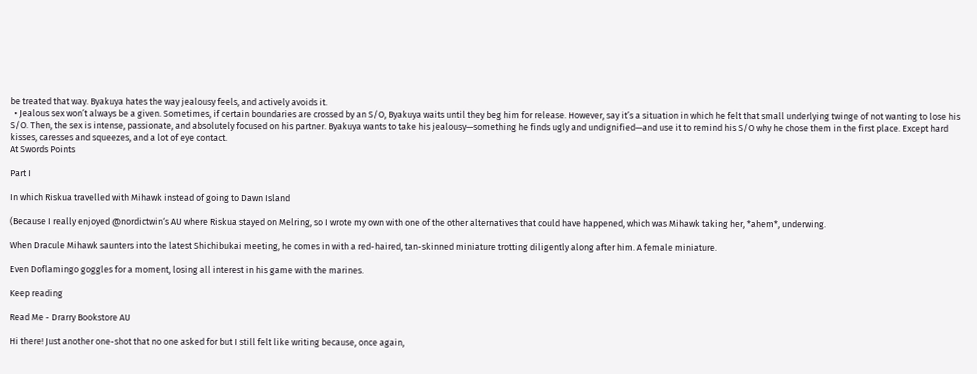be treated that way. Byakuya hates the way jealousy feels, and actively avoids it.
  • Jealous sex won’t always be a given. Sometimes, if certain boundaries are crossed by an S/O, Byakuya waits until they beg him for release. However, say it’s a situation in which he felt that small underlying twinge of not wanting to lose his S/O. Then, the sex is intense, passionate, and absolutely focused on his partner. Byakuya wants to take his jealousy—something he finds ugly and undignified—and use it to remind his S/O why he chose them in the first place. Except hard kisses, caresses and squeezes, and a lot of eye contact.
At Swords Points

Part I

In which Riskua travelled with Mihawk instead of going to Dawn Island

(Because I really enjoyed @nordictwin‘s AU where Riskua stayed on Melring, so I wrote my own with one of the other alternatives that could have happened, which was Mihawk taking her, *ahem*, underwing.

When Dracule Mihawk saunters into the latest Shichibukai meeting, he comes in with a red-haired, tan-skinned miniature trotting diligently along after him. A female miniature.

Even Doflamingo goggles for a moment, losing all interest in his game with the marines.

Keep reading

Read Me - Drarry Bookstore AU

Hi there! Just another one-shot that no one asked for but I still felt like writing because, once again,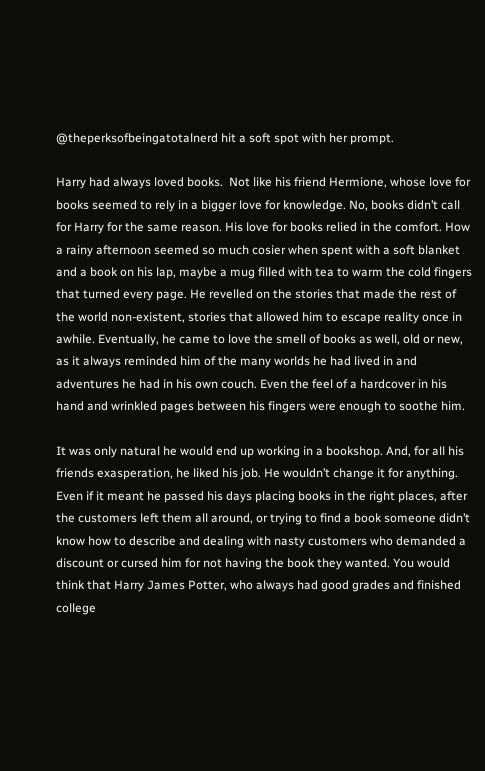@theperksofbeingatotalnerd hit a soft spot with her prompt.

Harry had always loved books.  Not like his friend Hermione, whose love for books seemed to rely in a bigger love for knowledge. No, books didn’t call for Harry for the same reason. His love for books relied in the comfort. How a rainy afternoon seemed so much cosier when spent with a soft blanket and a book on his lap, maybe a mug filled with tea to warm the cold fingers that turned every page. He revelled on the stories that made the rest of the world non-existent, stories that allowed him to escape reality once in awhile. Eventually, he came to love the smell of books as well, old or new, as it always reminded him of the many worlds he had lived in and adventures he had in his own couch. Even the feel of a hardcover in his hand and wrinkled pages between his fingers were enough to soothe him.

It was only natural he would end up working in a bookshop. And, for all his friends exasperation, he liked his job. He wouldn’t change it for anything. Even if it meant he passed his days placing books in the right places, after the customers left them all around, or trying to find a book someone didn’t know how to describe and dealing with nasty customers who demanded a discount or cursed him for not having the book they wanted. You would think that Harry James Potter, who always had good grades and finished college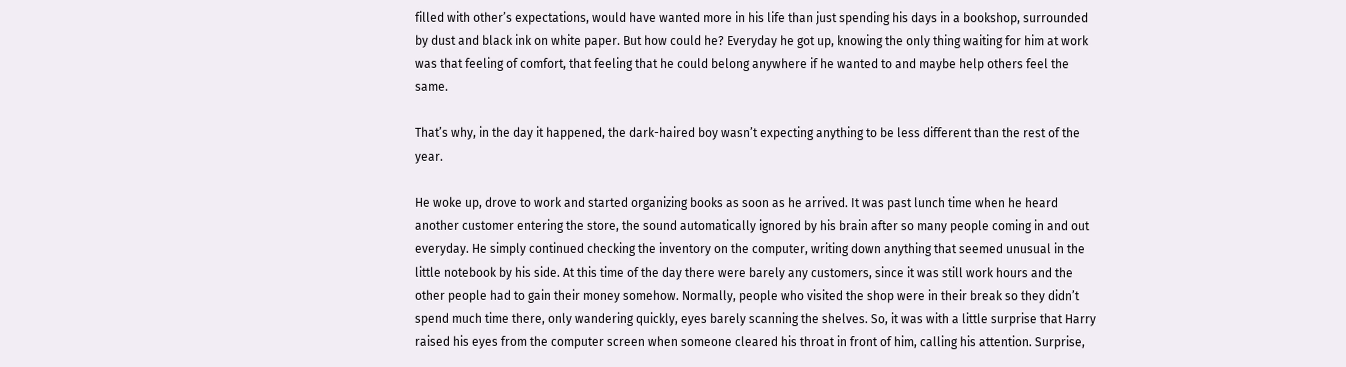filled with other’s expectations, would have wanted more in his life than just spending his days in a bookshop, surrounded by dust and black ink on white paper. But how could he? Everyday he got up, knowing the only thing waiting for him at work was that feeling of comfort, that feeling that he could belong anywhere if he wanted to and maybe help others feel the same.

That’s why, in the day it happened, the dark-haired boy wasn’t expecting anything to be less different than the rest of the year.

He woke up, drove to work and started organizing books as soon as he arrived. It was past lunch time when he heard another customer entering the store, the sound automatically ignored by his brain after so many people coming in and out everyday. He simply continued checking the inventory on the computer, writing down anything that seemed unusual in the little notebook by his side. At this time of the day there were barely any customers, since it was still work hours and the other people had to gain their money somehow. Normally, people who visited the shop were in their break so they didn’t spend much time there, only wandering quickly, eyes barely scanning the shelves. So, it was with a little surprise that Harry raised his eyes from the computer screen when someone cleared his throat in front of him, calling his attention. Surprise,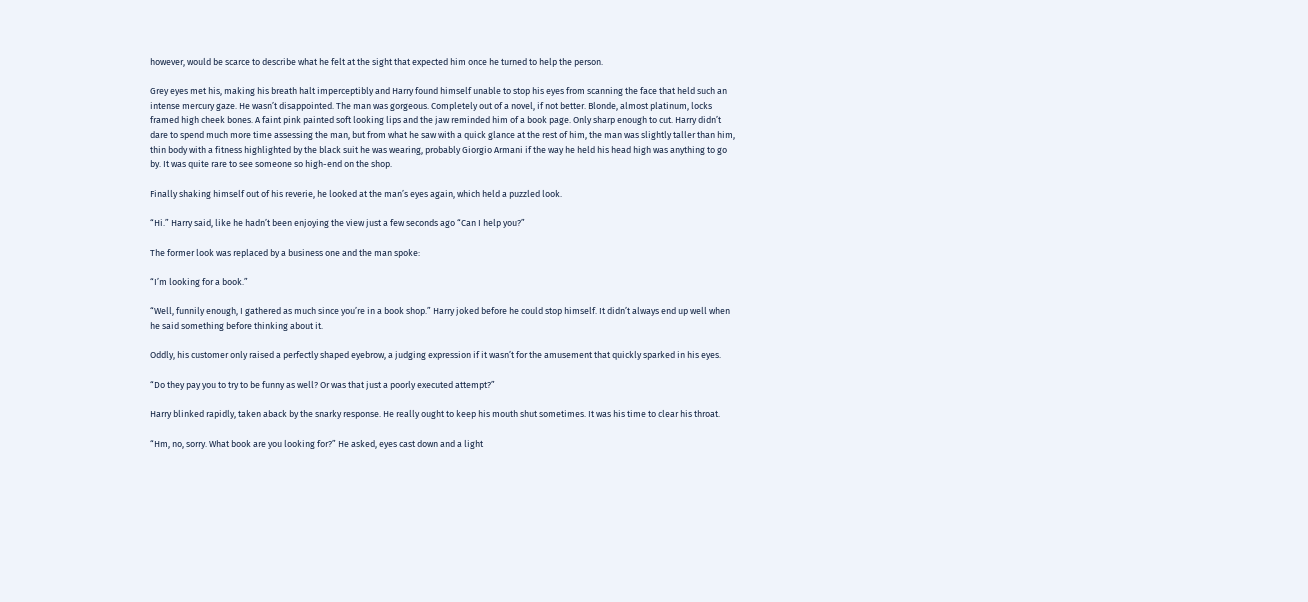however, would be scarce to describe what he felt at the sight that expected him once he turned to help the person.

Grey eyes met his, making his breath halt imperceptibly and Harry found himself unable to stop his eyes from scanning the face that held such an intense mercury gaze. He wasn’t disappointed. The man was gorgeous. Completely out of a novel, if not better. Blonde, almost platinum, locks framed high cheek bones. A faint pink painted soft looking lips and the jaw reminded him of a book page. Only sharp enough to cut. Harry didn’t dare to spend much more time assessing the man, but from what he saw with a quick glance at the rest of him, the man was slightly taller than him, thin body with a fitness highlighted by the black suit he was wearing, probably Giorgio Armani if the way he held his head high was anything to go by. It was quite rare to see someone so high-end on the shop.

Finally shaking himself out of his reverie, he looked at the man’s eyes again, which held a puzzled look.

“Hi.” Harry said, like he hadn’t been enjoying the view just a few seconds ago “Can I help you?”

The former look was replaced by a business one and the man spoke:

“I’m looking for a book.”

“Well, funnily enough, I gathered as much since you’re in a book shop.” Harry joked before he could stop himself. It didn’t always end up well when he said something before thinking about it.

Oddly, his customer only raised a perfectly shaped eyebrow, a judging expression if it wasn’t for the amusement that quickly sparked in his eyes.

“Do they pay you to try to be funny as well? Or was that just a poorly executed attempt?”

Harry blinked rapidly, taken aback by the snarky response. He really ought to keep his mouth shut sometimes. It was his time to clear his throat.

“Hm, no, sorry. What book are you looking for?” He asked, eyes cast down and a light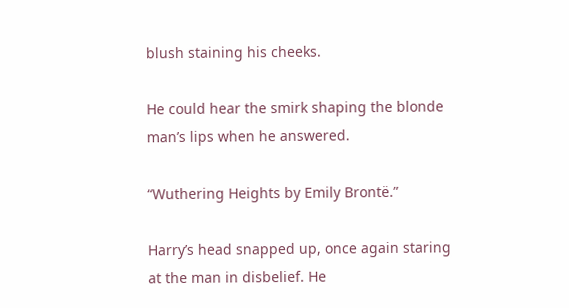blush staining his cheeks.

He could hear the smirk shaping the blonde man’s lips when he answered.

“Wuthering Heights by Emily Brontë.”

Harry’s head snapped up, once again staring at the man in disbelief. He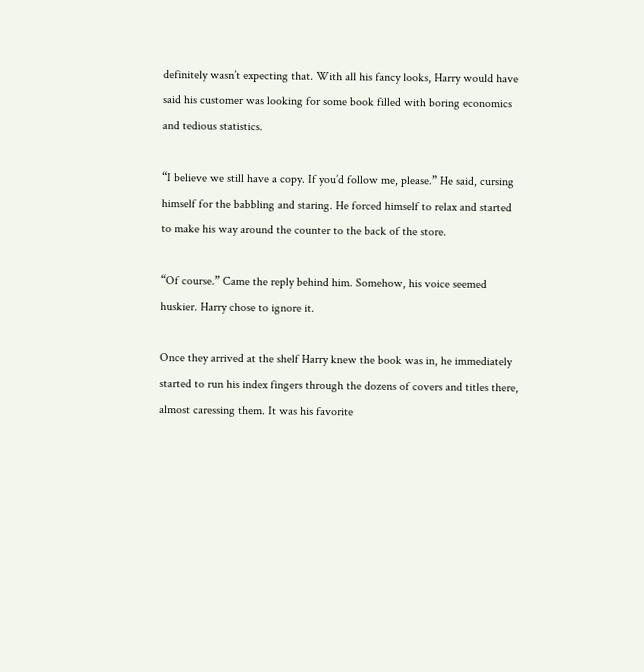definitely wasn’t expecting that. With all his fancy looks, Harry would have said his customer was looking for some book filled with boring economics and tedious statistics.

“I believe we still have a copy. If you’d follow me, please.” He said, cursing himself for the babbling and staring. He forced himself to relax and started to make his way around the counter to the back of the store.

“Of course.” Came the reply behind him. Somehow, his voice seemed huskier. Harry chose to ignore it.

Once they arrived at the shelf Harry knew the book was in, he immediately started to run his index fingers through the dozens of covers and titles there, almost caressing them. It was his favorite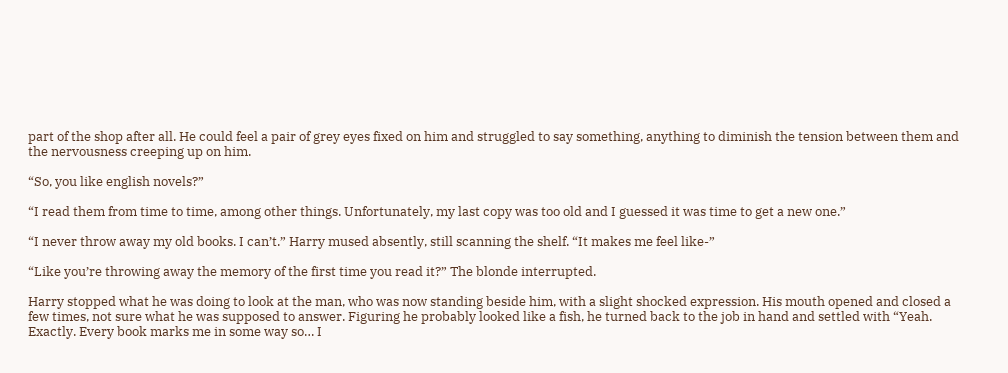part of the shop after all. He could feel a pair of grey eyes fixed on him and struggled to say something, anything to diminish the tension between them and the nervousness creeping up on him.

“So, you like english novels?”

“I read them from time to time, among other things. Unfortunately, my last copy was too old and I guessed it was time to get a new one.”

“I never throw away my old books. I can’t.” Harry mused absently, still scanning the shelf. “It makes me feel like-”

“Like you’re throwing away the memory of the first time you read it?” The blonde interrupted.

Harry stopped what he was doing to look at the man, who was now standing beside him, with a slight shocked expression. His mouth opened and closed a few times, not sure what he was supposed to answer. Figuring he probably looked like a fish, he turned back to the job in hand and settled with “Yeah. Exactly. Every book marks me in some way so… I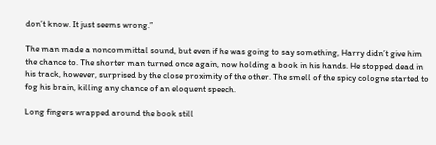don’t know. It just seems wrong.”

The man made a noncommittal sound, but even if he was going to say something, Harry didn’t give him the chance to. The shorter man turned once again, now holding a book in his hands. He stopped dead in his track, however, surprised by the close proximity of the other. The smell of the spicy cologne started to fog his brain, killing any chance of an eloquent speech.

Long fingers wrapped around the book still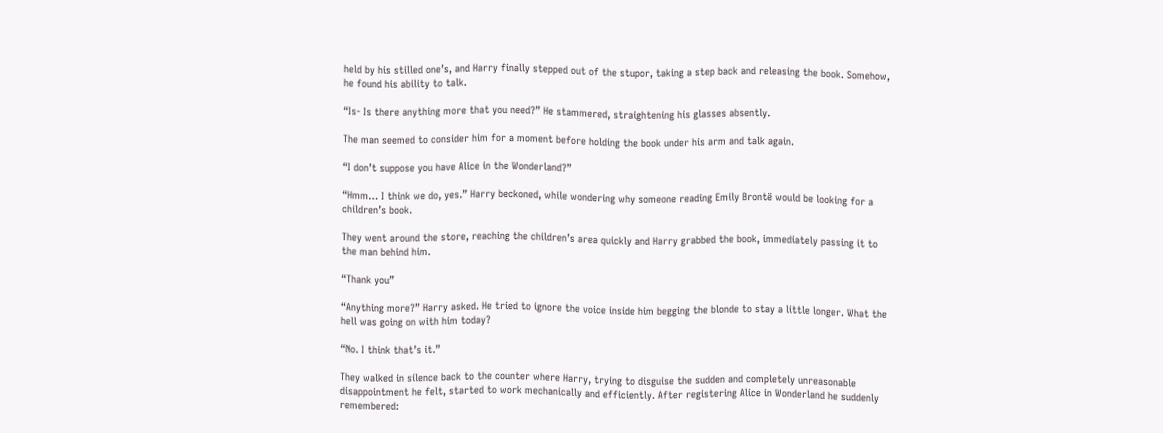held by his stilled one’s, and Harry finally stepped out of the stupor, taking a step back and releasing the book. Somehow, he found his ability to talk.

“Is- Is there anything more that you need?” He stammered, straightening his glasses absently.

The man seemed to consider him for a moment before holding the book under his arm and talk again.

“I don’t suppose you have Alice in the Wonderland?”

“Hmm… I think we do, yes.” Harry beckoned, while wondering why someone reading Emily Brontë would be looking for a children’s book.

They went around the store, reaching the children’s area quickly and Harry grabbed the book, immediately passing it to the man behind him.

“Thank you”

“Anything more?” Harry asked. He tried to ignore the voice inside him begging the blonde to stay a little longer. What the hell was going on with him today?

“No. I think that’s it.”

They walked in silence back to the counter where Harry, trying to disguise the sudden and completely unreasonable disappointment he felt, started to work mechanically and efficiently. After registering Alice in Wonderland he suddenly remembered: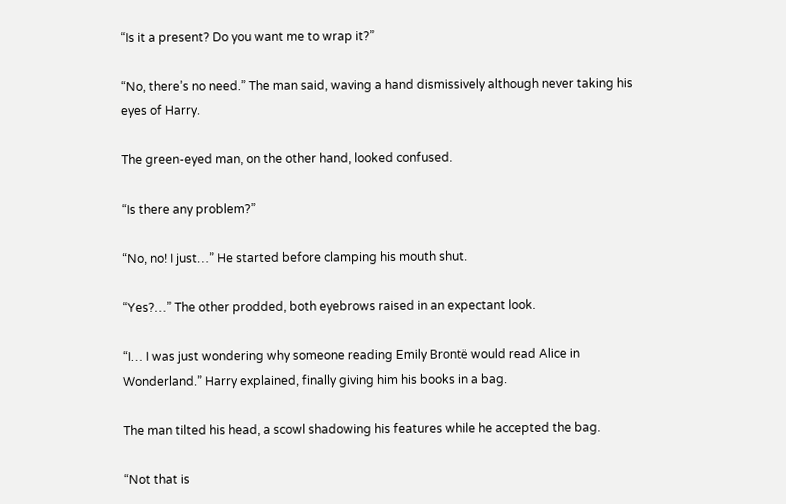“Is it a present? Do you want me to wrap it?”

“No, there’s no need.” The man said, waving a hand dismissively although never taking his eyes of Harry.

The green-eyed man, on the other hand, looked confused.

“Is there any problem?”

“No, no! I just…” He started before clamping his mouth shut.

“Yes?…” The other prodded, both eyebrows raised in an expectant look.

“I… I was just wondering why someone reading Emily Brontë would read Alice in Wonderland.” Harry explained, finally giving him his books in a bag.

The man tilted his head, a scowl shadowing his features while he accepted the bag.

“Not that is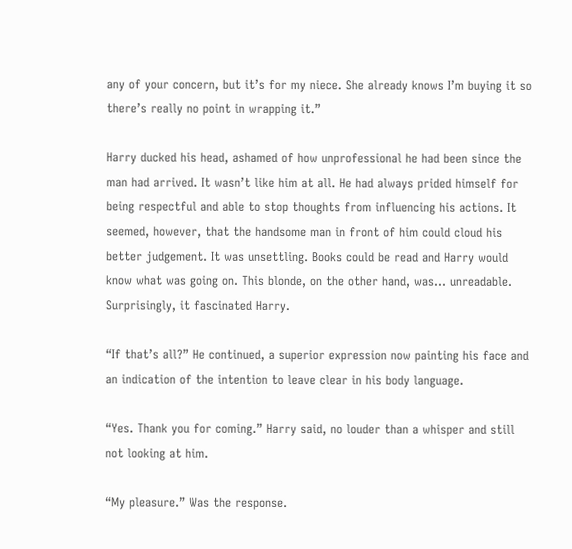any of your concern, but it’s for my niece. She already knows I’m buying it so there’s really no point in wrapping it.”

Harry ducked his head, ashamed of how unprofessional he had been since the man had arrived. It wasn’t like him at all. He had always prided himself for being respectful and able to stop thoughts from influencing his actions. It seemed, however, that the handsome man in front of him could cloud his better judgement. It was unsettling. Books could be read and Harry would know what was going on. This blonde, on the other hand, was… unreadable. Surprisingly, it fascinated Harry.

“If that’s all?” He continued, a superior expression now painting his face and an indication of the intention to leave clear in his body language.

“Yes. Thank you for coming.” Harry said, no louder than a whisper and still not looking at him.

“My pleasure.” Was the response.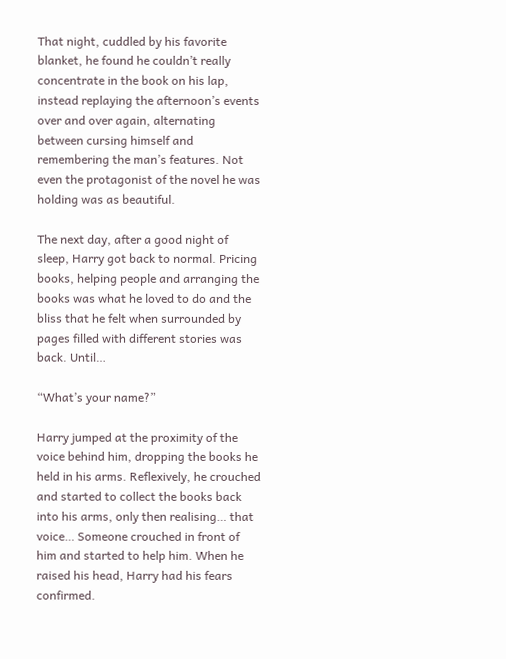That night, cuddled by his favorite blanket, he found he couldn’t really concentrate in the book on his lap, instead replaying the afternoon’s events over and over again, alternating between cursing himself and remembering the man’s features. Not even the protagonist of the novel he was holding was as beautiful.

The next day, after a good night of sleep, Harry got back to normal. Pricing books, helping people and arranging the books was what he loved to do and the bliss that he felt when surrounded by pages filled with different stories was back. Until…

“What’s your name?”

Harry jumped at the proximity of the voice behind him, dropping the books he held in his arms. Reflexively, he crouched and started to collect the books back into his arms, only then realising… that voice… Someone crouched in front of him and started to help him. When he raised his head, Harry had his fears confirmed.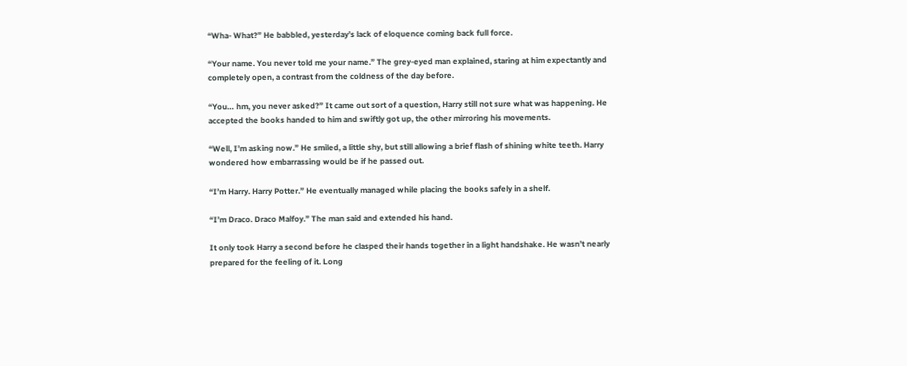“Wha- What?” He babbled, yesterday’s lack of eloquence coming back full force.

“Your name. You never told me your name.” The grey-eyed man explained, staring at him expectantly and completely open, a contrast from the coldness of the day before.

“You… hm, you never asked?” It came out sort of a question, Harry still not sure what was happening. He accepted the books handed to him and swiftly got up, the other mirroring his movements.

“Well, I’m asking now.” He smiled, a little shy, but still allowing a brief flash of shining white teeth. Harry wondered how embarrassing would be if he passed out.

“I’m Harry. Harry Potter.” He eventually managed while placing the books safely in a shelf.

“I’m Draco. Draco Malfoy.” The man said and extended his hand.

It only took Harry a second before he clasped their hands together in a light handshake. He wasn’t nearly prepared for the feeling of it. Long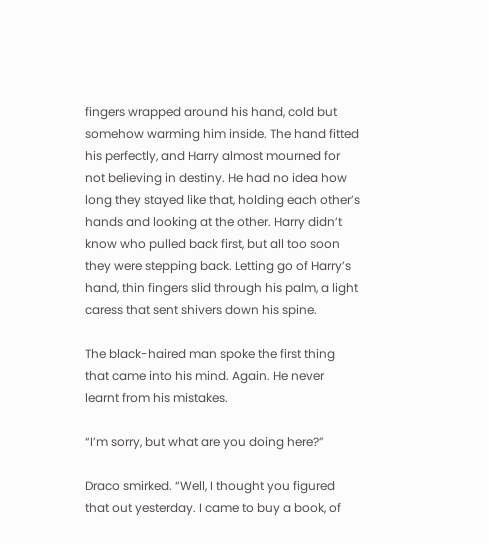fingers wrapped around his hand, cold but somehow warming him inside. The hand fitted his perfectly, and Harry almost mourned for not believing in destiny. He had no idea how long they stayed like that, holding each other’s hands and looking at the other. Harry didn’t know who pulled back first, but all too soon they were stepping back. Letting go of Harry’s hand, thin fingers slid through his palm, a light caress that sent shivers down his spine.

The black-haired man spoke the first thing that came into his mind. Again. He never learnt from his mistakes.

“I’m sorry, but what are you doing here?”

Draco smirked. “Well, I thought you figured that out yesterday. I came to buy a book, of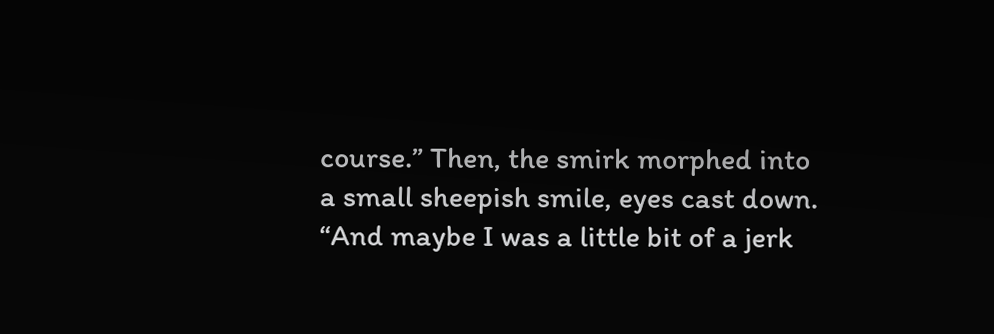course.” Then, the smirk morphed into a small sheepish smile, eyes cast down. “And maybe I was a little bit of a jerk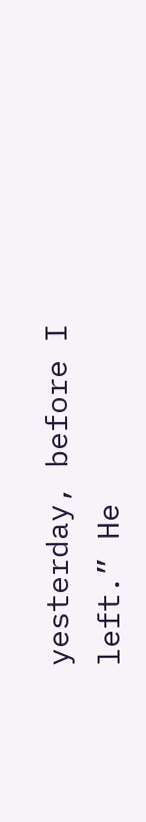yesterday, before I left.” He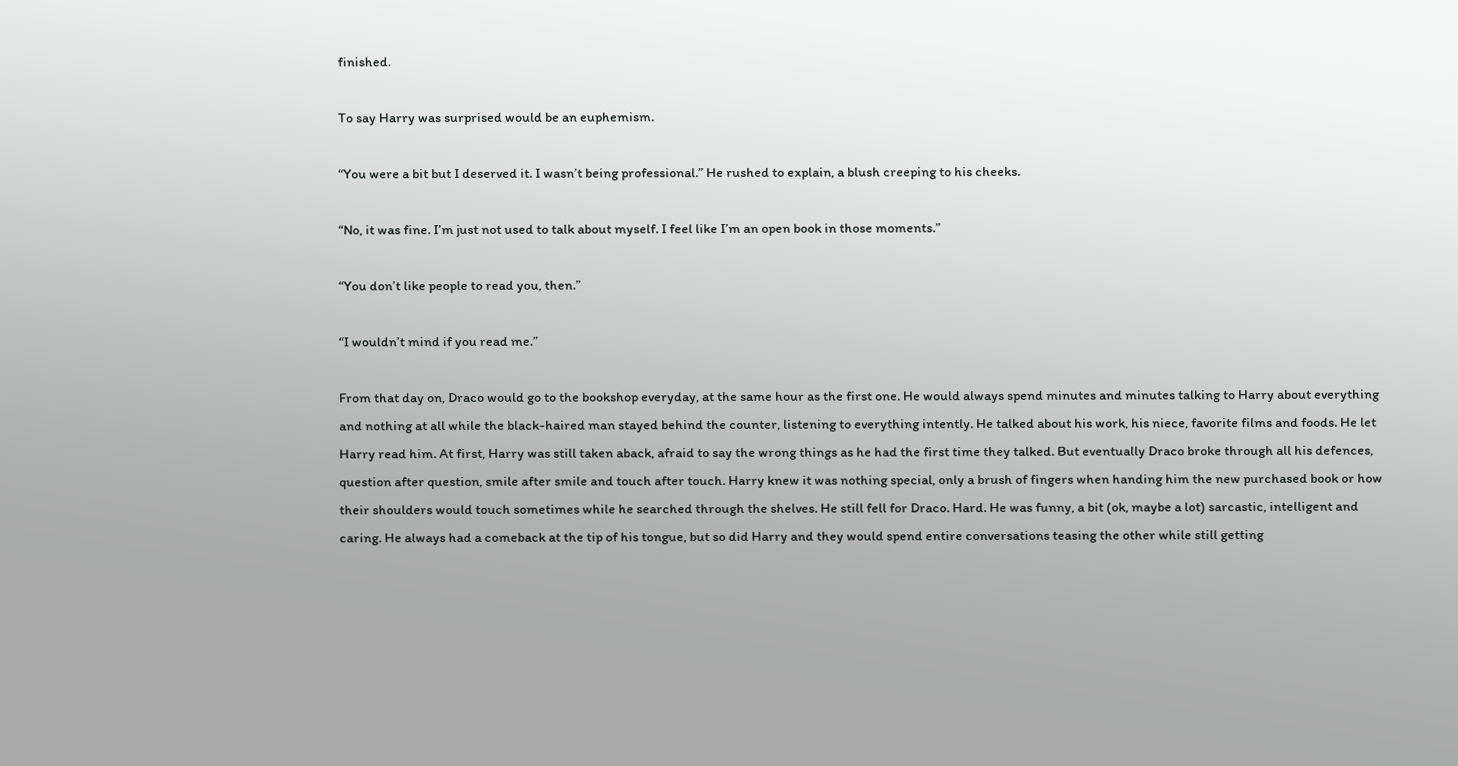finished.

To say Harry was surprised would be an euphemism.

“You were a bit but I deserved it. I wasn’t being professional.” He rushed to explain, a blush creeping to his cheeks.

“No, it was fine. I’m just not used to talk about myself. I feel like I’m an open book in those moments.”

“You don’t like people to read you, then.”

“I wouldn’t mind if you read me.”

From that day on, Draco would go to the bookshop everyday, at the same hour as the first one. He would always spend minutes and minutes talking to Harry about everything and nothing at all while the black-haired man stayed behind the counter, listening to everything intently. He talked about his work, his niece, favorite films and foods. He let Harry read him. At first, Harry was still taken aback, afraid to say the wrong things as he had the first time they talked. But eventually Draco broke through all his defences, question after question, smile after smile and touch after touch. Harry knew it was nothing special, only a brush of fingers when handing him the new purchased book or how their shoulders would touch sometimes while he searched through the shelves. He still fell for Draco. Hard. He was funny, a bit (ok, maybe a lot) sarcastic, intelligent and caring. He always had a comeback at the tip of his tongue, but so did Harry and they would spend entire conversations teasing the other while still getting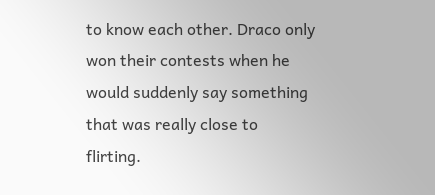to know each other. Draco only won their contests when he would suddenly say something that was really close to flirting.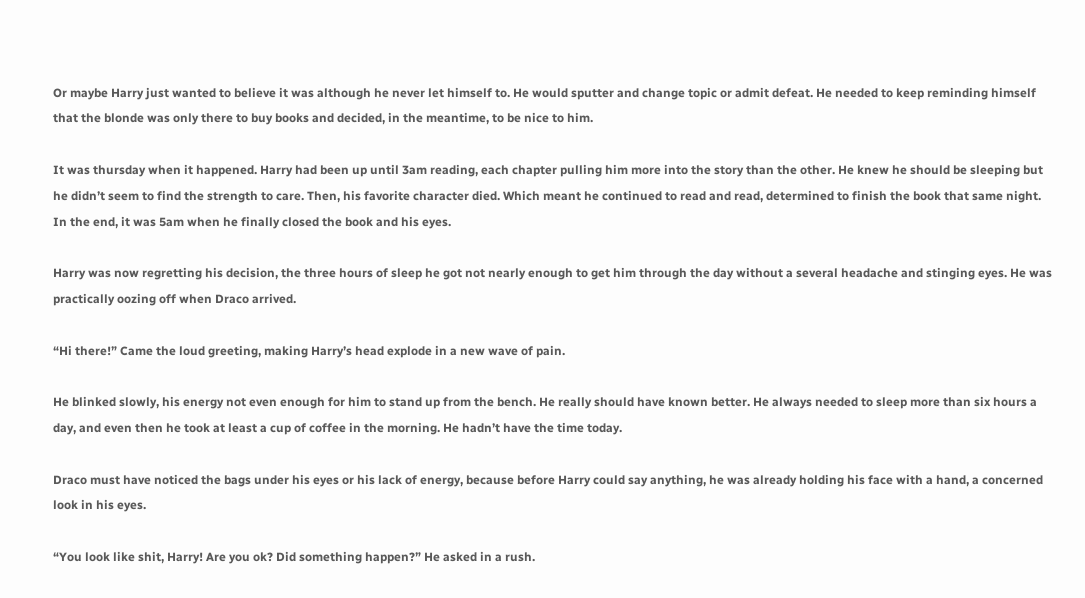Or maybe Harry just wanted to believe it was although he never let himself to. He would sputter and change topic or admit defeat. He needed to keep reminding himself that the blonde was only there to buy books and decided, in the meantime, to be nice to him.

It was thursday when it happened. Harry had been up until 3am reading, each chapter pulling him more into the story than the other. He knew he should be sleeping but he didn’t seem to find the strength to care. Then, his favorite character died. Which meant he continued to read and read, determined to finish the book that same night. In the end, it was 5am when he finally closed the book and his eyes.

Harry was now regretting his decision, the three hours of sleep he got not nearly enough to get him through the day without a several headache and stinging eyes. He was practically oozing off when Draco arrived.

“Hi there!” Came the loud greeting, making Harry’s head explode in a new wave of pain.

He blinked slowly, his energy not even enough for him to stand up from the bench. He really should have known better. He always needed to sleep more than six hours a day, and even then he took at least a cup of coffee in the morning. He hadn’t have the time today.

Draco must have noticed the bags under his eyes or his lack of energy, because before Harry could say anything, he was already holding his face with a hand, a concerned look in his eyes.

“You look like shit, Harry! Are you ok? Did something happen?” He asked in a rush.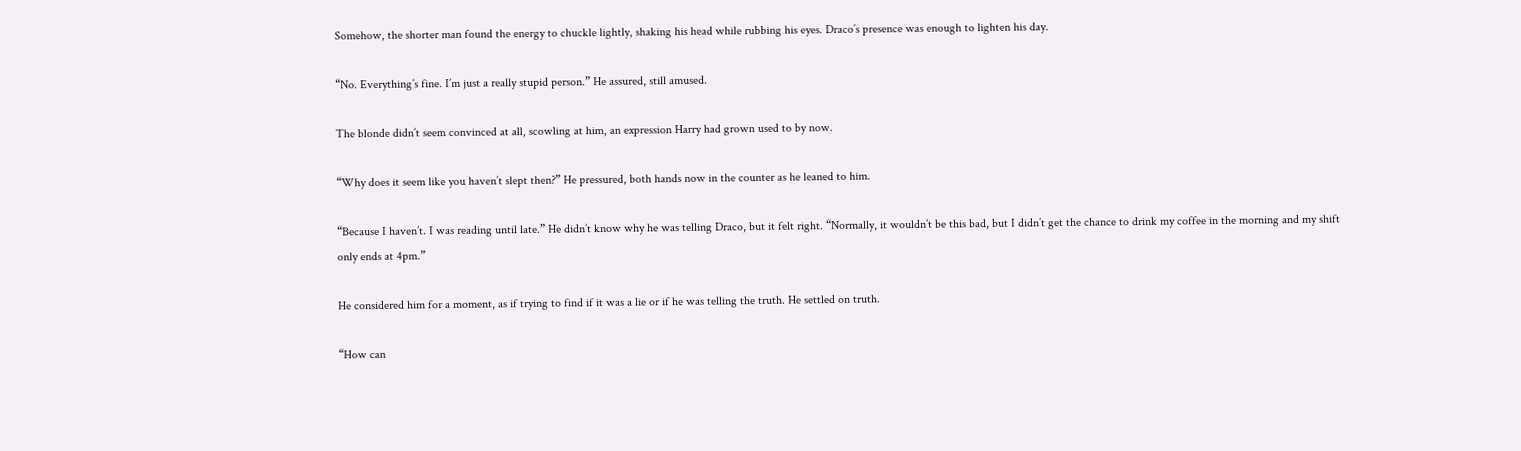Somehow, the shorter man found the energy to chuckle lightly, shaking his head while rubbing his eyes. Draco’s presence was enough to lighten his day.

“No. Everything’s fine. I’m just a really stupid person.” He assured, still amused.

The blonde didn’t seem convinced at all, scowling at him, an expression Harry had grown used to by now.

“Why does it seem like you haven’t slept then?” He pressured, both hands now in the counter as he leaned to him.

“Because I haven’t. I was reading until late.” He didn’t know why he was telling Draco, but it felt right. “Normally, it wouldn’t be this bad, but I didn’t get the chance to drink my coffee in the morning and my shift only ends at 4pm.”

He considered him for a moment, as if trying to find if it was a lie or if he was telling the truth. He settled on truth.

“How can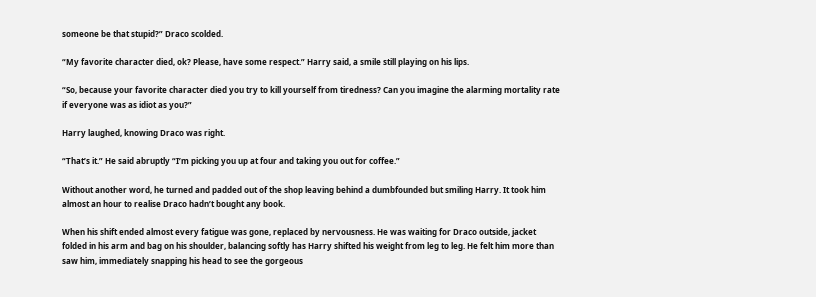someone be that stupid?” Draco scolded.

“My favorite character died, ok? Please, have some respect.” Harry said, a smile still playing on his lips.

“So, because your favorite character died you try to kill yourself from tiredness? Can you imagine the alarming mortality rate if everyone was as idiot as you?”

Harry laughed, knowing Draco was right.

“That’s it.” He said abruptly “I’m picking you up at four and taking you out for coffee.”

Without another word, he turned and padded out of the shop leaving behind a dumbfounded but smiling Harry. It took him almost an hour to realise Draco hadn’t bought any book.

When his shift ended almost every fatigue was gone, replaced by nervousness. He was waiting for Draco outside, jacket folded in his arm and bag on his shoulder, balancing softly has Harry shifted his weight from leg to leg. He felt him more than saw him, immediately snapping his head to see the gorgeous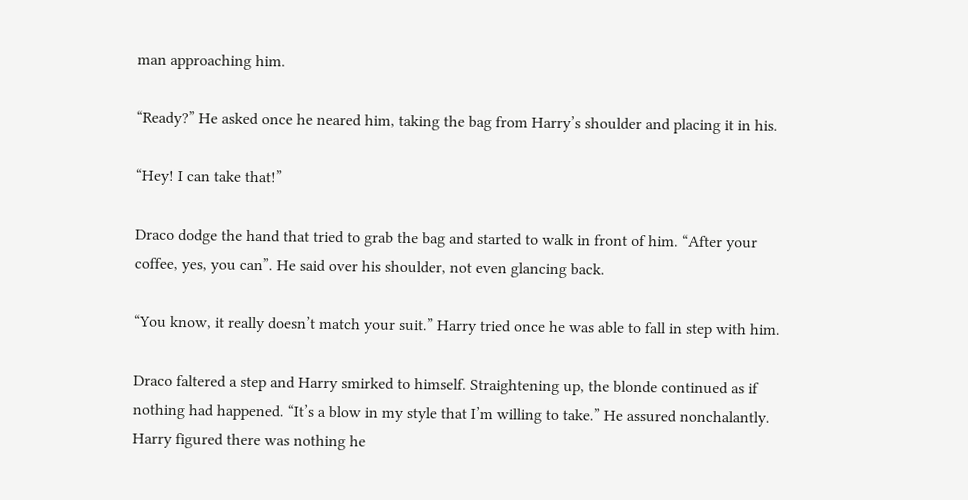man approaching him.

“Ready?” He asked once he neared him, taking the bag from Harry’s shoulder and placing it in his.

“Hey! I can take that!”

Draco dodge the hand that tried to grab the bag and started to walk in front of him. “After your coffee, yes, you can”. He said over his shoulder, not even glancing back.

“You know, it really doesn’t match your suit.” Harry tried once he was able to fall in step with him.

Draco faltered a step and Harry smirked to himself. Straightening up, the blonde continued as if nothing had happened. “It’s a blow in my style that I’m willing to take.” He assured nonchalantly. Harry figured there was nothing he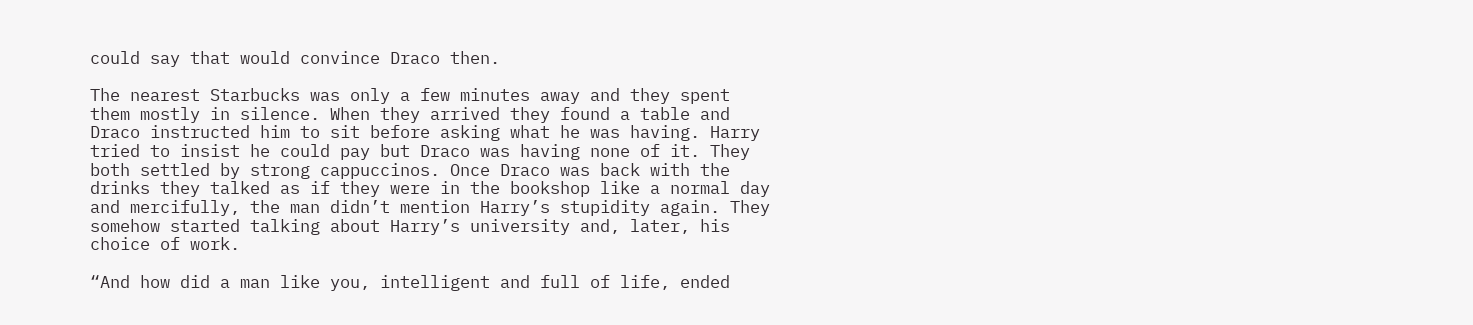could say that would convince Draco then.

The nearest Starbucks was only a few minutes away and they spent them mostly in silence. When they arrived they found a table and Draco instructed him to sit before asking what he was having. Harry tried to insist he could pay but Draco was having none of it. They both settled by strong cappuccinos. Once Draco was back with the drinks they talked as if they were in the bookshop like a normal day and mercifully, the man didn’t mention Harry’s stupidity again. They somehow started talking about Harry’s university and, later, his choice of work.

“And how did a man like you, intelligent and full of life, ended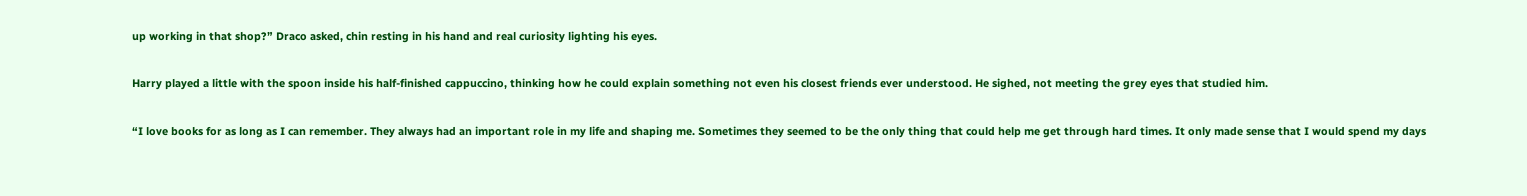up working in that shop?” Draco asked, chin resting in his hand and real curiosity lighting his eyes.

Harry played a little with the spoon inside his half-finished cappuccino, thinking how he could explain something not even his closest friends ever understood. He sighed, not meeting the grey eyes that studied him.

“I love books for as long as I can remember. They always had an important role in my life and shaping me. Sometimes they seemed to be the only thing that could help me get through hard times. It only made sense that I would spend my days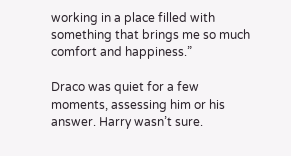working in a place filled with something that brings me so much comfort and happiness.”

Draco was quiet for a few moments, assessing him or his answer. Harry wasn’t sure.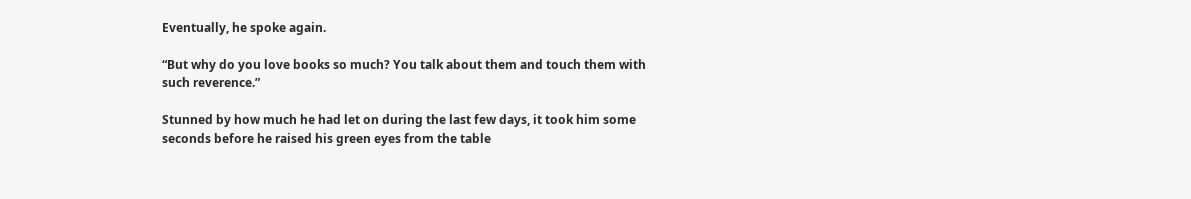Eventually, he spoke again.

“But why do you love books so much? You talk about them and touch them with such reverence.”

Stunned by how much he had let on during the last few days, it took him some seconds before he raised his green eyes from the table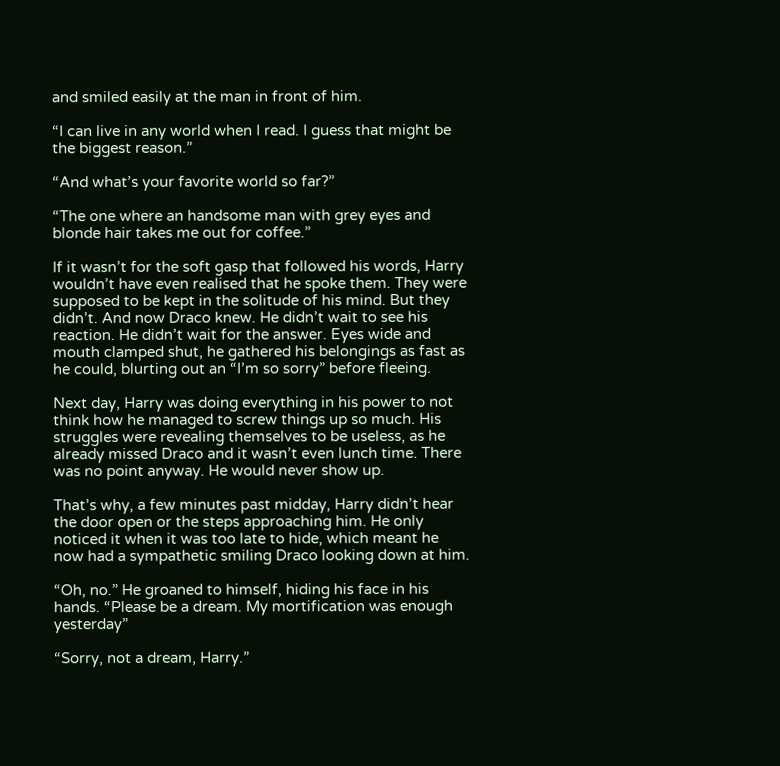and smiled easily at the man in front of him.

“I can live in any world when I read. I guess that might be the biggest reason.”

“And what’s your favorite world so far?”

“The one where an handsome man with grey eyes and blonde hair takes me out for coffee.”

If it wasn’t for the soft gasp that followed his words, Harry wouldn’t have even realised that he spoke them. They were supposed to be kept in the solitude of his mind. But they didn’t. And now Draco knew. He didn’t wait to see his reaction. He didn’t wait for the answer. Eyes wide and mouth clamped shut, he gathered his belongings as fast as he could, blurting out an “I’m so sorry” before fleeing.

Next day, Harry was doing everything in his power to not think how he managed to screw things up so much. His struggles were revealing themselves to be useless, as he already missed Draco and it wasn’t even lunch time. There was no point anyway. He would never show up.

That’s why, a few minutes past midday, Harry didn’t hear the door open or the steps approaching him. He only noticed it when it was too late to hide, which meant he now had a sympathetic smiling Draco looking down at him.

“Oh, no.” He groaned to himself, hiding his face in his hands. “Please be a dream. My mortification was enough yesterday”

“Sorry, not a dream, Harry.”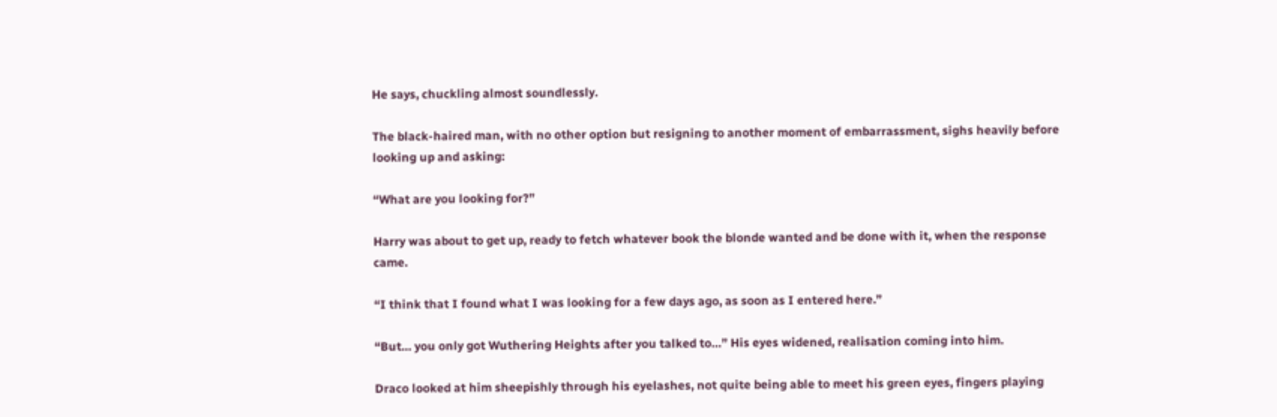He says, chuckling almost soundlessly.

The black-haired man, with no other option but resigning to another moment of embarrassment, sighs heavily before looking up and asking:

“What are you looking for?”

Harry was about to get up, ready to fetch whatever book the blonde wanted and be done with it, when the response came.

“I think that I found what I was looking for a few days ago, as soon as I entered here.”

“But… you only got Wuthering Heights after you talked to…” His eyes widened, realisation coming into him.

Draco looked at him sheepishly through his eyelashes, not quite being able to meet his green eyes, fingers playing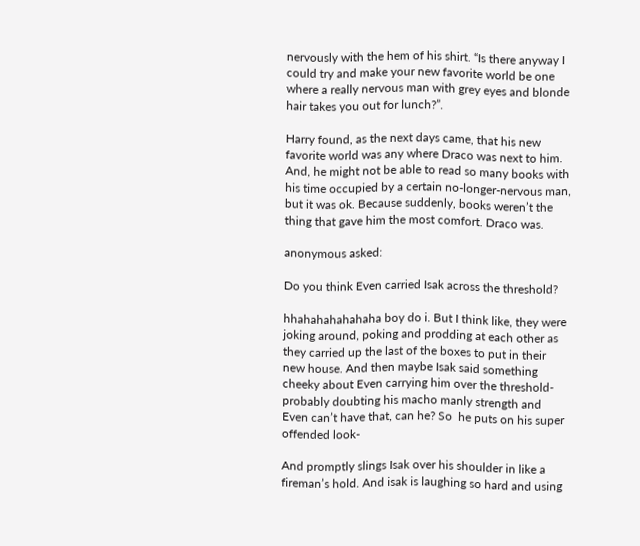nervously with the hem of his shirt. “Is there anyway I could try and make your new favorite world be one where a really nervous man with grey eyes and blonde hair takes you out for lunch?”.

Harry found, as the next days came, that his new favorite world was any where Draco was next to him. And, he might not be able to read so many books with his time occupied by a certain no-longer-nervous man, but it was ok. Because suddenly, books weren’t the thing that gave him the most comfort. Draco was.

anonymous asked:

Do you think Even carried Isak across the threshold?

hhahahahahahaha boy do i. But I think like, they were joking around, poking and prodding at each other as they carried up the last of the boxes to put in their new house. And then maybe Isak said something cheeky about Even carrying him over the threshold- probably doubting his macho manly strength and Even can’t have that, can he? So  he puts on his super offended look-

And promptly slings Isak over his shoulder in like a fireman’s hold. And isak is laughing so hard and using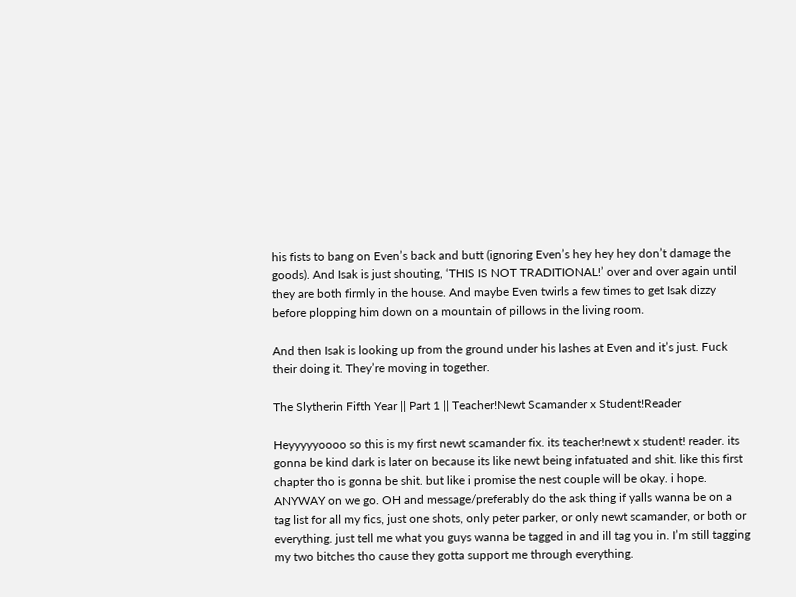his fists to bang on Even’s back and butt (ignoring Even’s hey hey hey don’t damage the goods). And Isak is just shouting, ‘THIS IS NOT TRADITIONAL!’ over and over again until they are both firmly in the house. And maybe Even twirls a few times to get Isak dizzy before plopping him down on a mountain of pillows in the living room.

And then Isak is looking up from the ground under his lashes at Even and it’s just. Fuck their doing it. They’re moving in together.

The Slytherin Fifth Year || Part 1 || Teacher!Newt Scamander x Student!Reader

Heyyyyyoooo so this is my first newt scamander fix. its teacher!newt x student! reader. its gonna be kind dark is later on because its like newt being infatuated and shit. like this first chapter tho is gonna be shit. but like i promise the nest couple will be okay. i hope. ANYWAY on we go. OH and message/preferably do the ask thing if yalls wanna be on a tag list for all my fics, just one shots, only peter parker, or only newt scamander, or both or everything. just tell me what you guys wanna be tagged in and ill tag you in. I’m still tagging my two bitches tho cause they gotta support me through everything.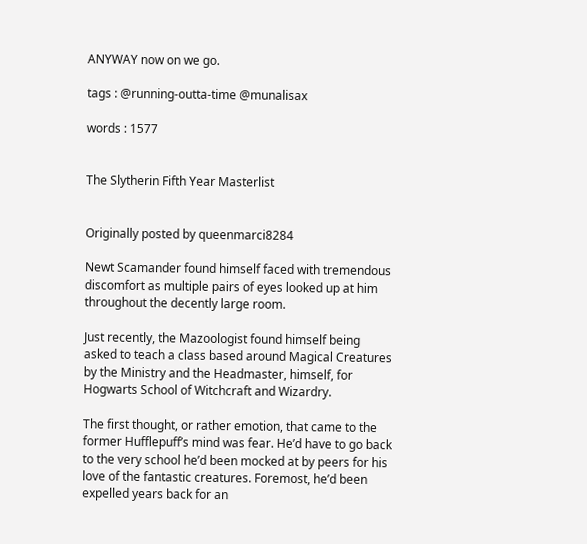ANYWAY now on we go.

tags : @running-outta-time @munalisax

words : 1577


The Slytherin Fifth Year Masterlist


Originally posted by queenmarci8284

Newt Scamander found himself faced with tremendous discomfort as multiple pairs of eyes looked up at him throughout the decently large room.

Just recently, the Mazoologist found himself being asked to teach a class based around Magical Creatures by the Ministry and the Headmaster, himself, for Hogwarts School of Witchcraft and Wizardry.

The first thought, or rather emotion, that came to the former Hufflepuff’s mind was fear. He’d have to go back to the very school he’d been mocked at by peers for his love of the fantastic creatures. Foremost, he’d been expelled years back for an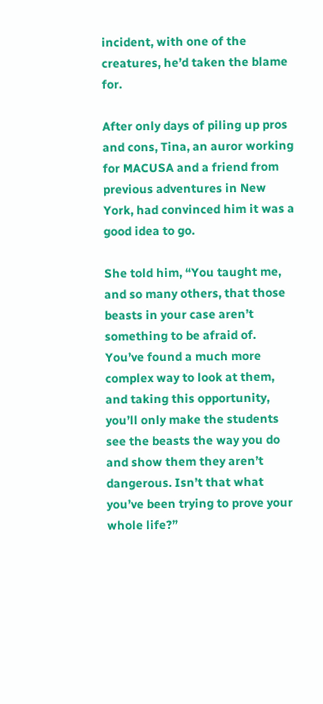incident, with one of the creatures, he’d taken the blame for.

After only days of piling up pros and cons, Tina, an auror working for MACUSA and a friend from previous adventures in New York, had convinced him it was a good idea to go.

She told him, “You taught me, and so many others, that those beasts in your case aren’t something to be afraid of. You’ve found a much more complex way to look at them, and taking this opportunity, you’ll only make the students see the beasts the way you do and show them they aren’t dangerous. Isn’t that what you’ve been trying to prove your whole life?”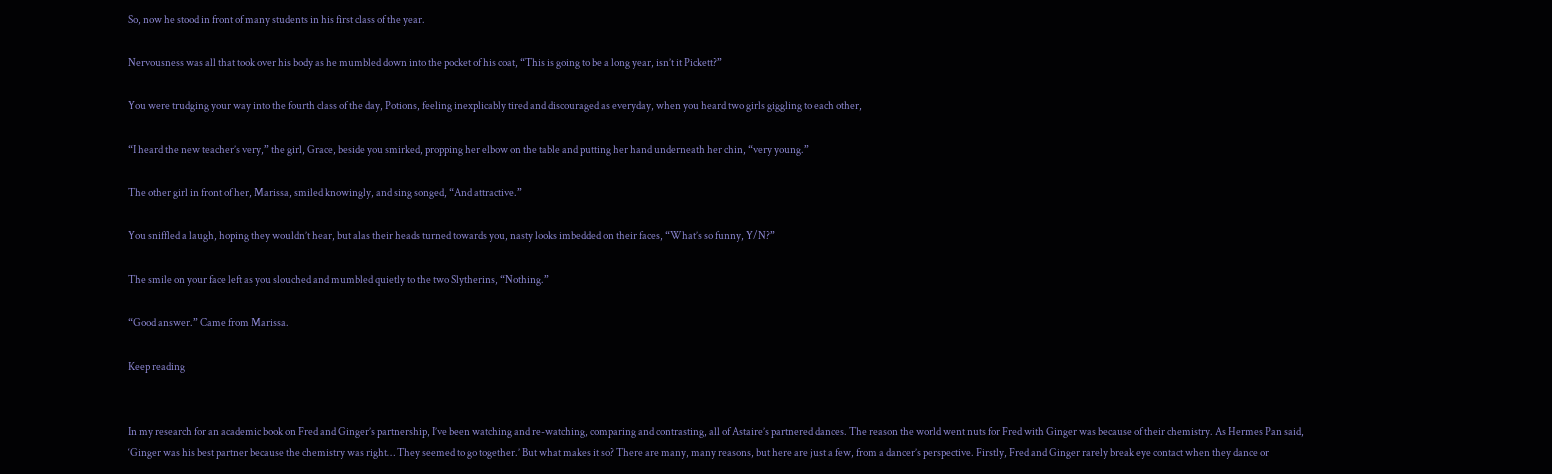So, now he stood in front of many students in his first class of the year.

Nervousness was all that took over his body as he mumbled down into the pocket of his coat, “This is going to be a long year, isn’t it Pickett?”

You were trudging your way into the fourth class of the day, Potions, feeling inexplicably tired and discouraged as everyday, when you heard two girls giggling to each other,

“I heard the new teacher’s very,” the girl, Grace, beside you smirked, propping her elbow on the table and putting her hand underneath her chin, “very young.”

The other girl in front of her, Marissa, smiled knowingly, and sing songed, “And attractive.”

You sniffled a laugh, hoping they wouldn’t hear, but alas their heads turned towards you, nasty looks imbedded on their faces, “What’s so funny, Y/N?”

The smile on your face left as you slouched and mumbled quietly to the two Slytherins, “Nothing.”

“Good answer.” Came from Marissa.

Keep reading


In my research for an academic book on Fred and Ginger’s partnership, I’ve been watching and re-watching, comparing and contrasting, all of Astaire’s partnered dances. The reason the world went nuts for Fred with Ginger was because of their chemistry. As Hermes Pan said, ‘Ginger was his best partner because the chemistry was right… They seemed to go together.’ But what makes it so? There are many, many reasons, but here are just a few, from a dancer’s perspective. Firstly, Fred and Ginger rarely break eye contact when they dance or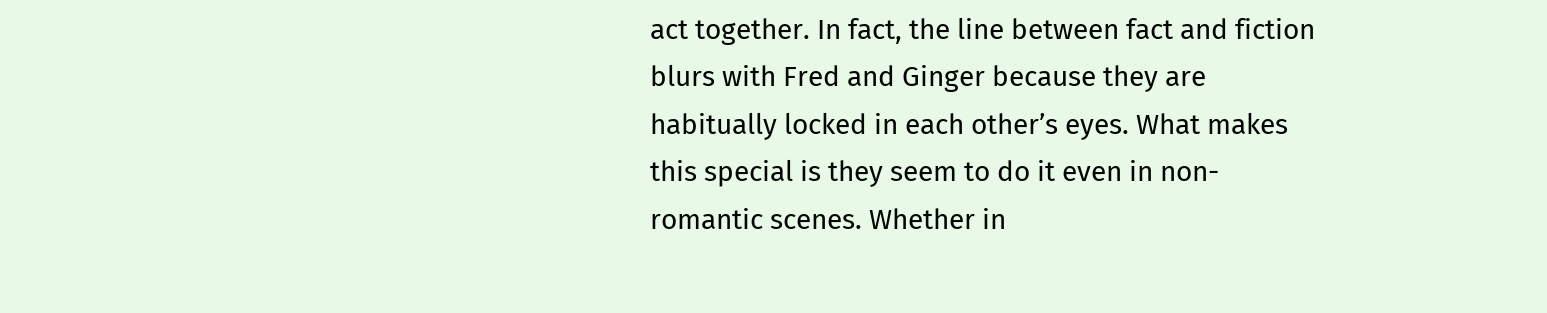act together. In fact, the line between fact and fiction blurs with Fred and Ginger because they are habitually locked in each other’s eyes. What makes this special is they seem to do it even in non-romantic scenes. Whether in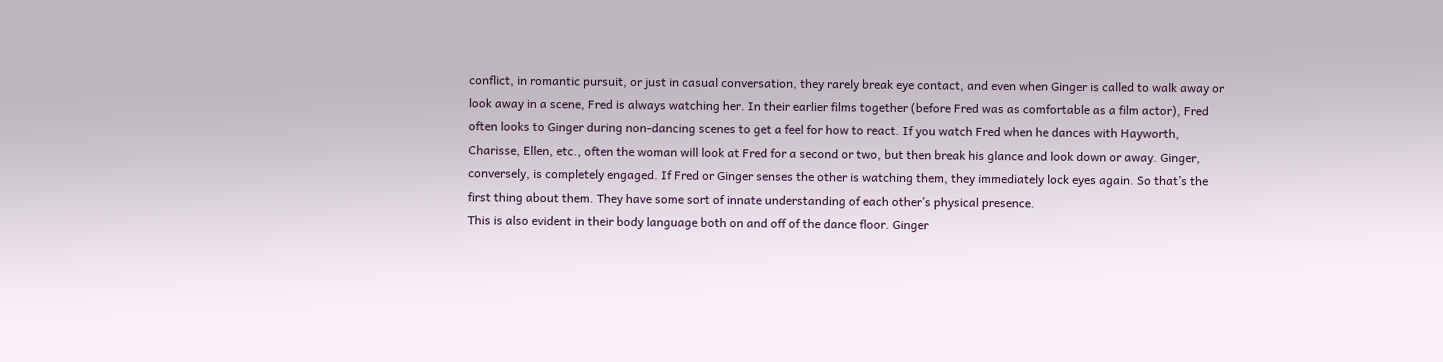conflict, in romantic pursuit, or just in casual conversation, they rarely break eye contact, and even when Ginger is called to walk away or look away in a scene, Fred is always watching her. In their earlier films together (before Fred was as comfortable as a film actor), Fred often looks to Ginger during non-dancing scenes to get a feel for how to react. If you watch Fred when he dances with Hayworth, Charisse, Ellen, etc., often the woman will look at Fred for a second or two, but then break his glance and look down or away. Ginger, conversely, is completely engaged. If Fred or Ginger senses the other is watching them, they immediately lock eyes again. So that’s the first thing about them. They have some sort of innate understanding of each other’s physical presence.
This is also evident in their body language both on and off of the dance floor. Ginger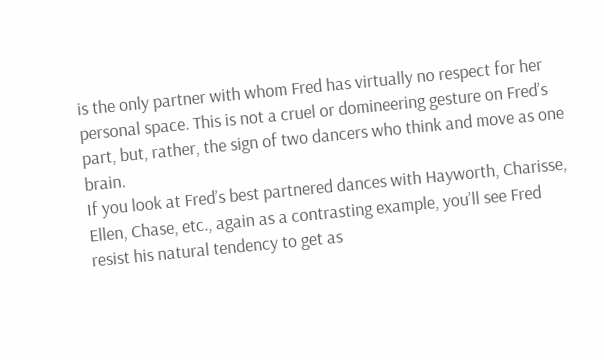is the only partner with whom Fred has virtually no respect for her personal space. This is not a cruel or domineering gesture on Fred’s part, but, rather, the sign of two dancers who think and move as one brain.
If you look at Fred’s best partnered dances with Hayworth, Charisse, Ellen, Chase, etc., again as a contrasting example, you’ll see Fred resist his natural tendency to get as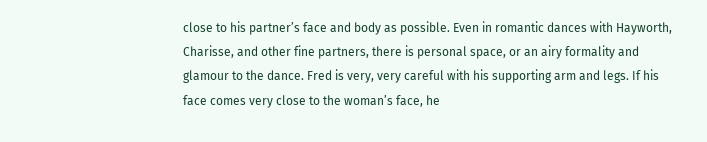close to his partner’s face and body as possible. Even in romantic dances with Hayworth, Charisse, and other fine partners, there is personal space, or an airy formality and glamour to the dance. Fred is very, very careful with his supporting arm and legs. If his face comes very close to the woman’s face, he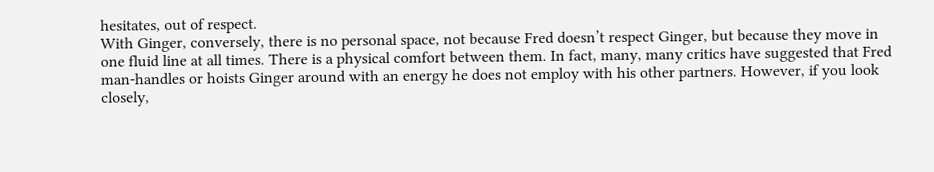hesitates, out of respect.
With Ginger, conversely, there is no personal space, not because Fred doesn’t respect Ginger, but because they move in one fluid line at all times. There is a physical comfort between them. In fact, many, many critics have suggested that Fred man-handles or hoists Ginger around with an energy he does not employ with his other partners. However, if you look closely,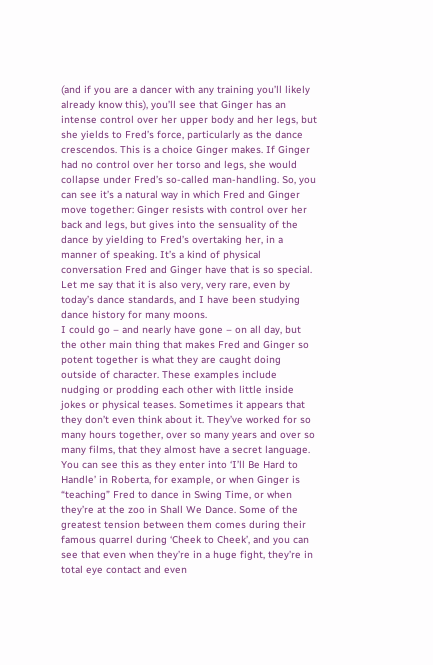(and if you are a dancer with any training you’ll likely already know this), you’ll see that Ginger has an intense control over her upper body and her legs, but she yields to Fred’s force, particularly as the dance crescendos. This is a choice Ginger makes. If Ginger had no control over her torso and legs, she would collapse under Fred’s so-called man-handling. So, you can see it’s a natural way in which Fred and Ginger move together: Ginger resists with control over her back and legs, but gives into the sensuality of the dance by yielding to Fred’s overtaking her, in a manner of speaking. It’s a kind of physical conversation Fred and Ginger have that is so special. Let me say that it is also very, very rare, even by today’s dance standards, and I have been studying dance history for many moons.
I could go – and nearly have gone – on all day, but the other main thing that makes Fred and Ginger so potent together is what they are caught doing outside of character. These examples include nudging or prodding each other with little inside jokes or physical teases. Sometimes it appears that they don’t even think about it. They’ve worked for so many hours together, over so many years and over so many films, that they almost have a secret language. You can see this as they enter into ‘I’ll Be Hard to Handle’ in Roberta, for example, or when Ginger is “teaching” Fred to dance in Swing Time, or when they’re at the zoo in Shall We Dance. Some of the greatest tension between them comes during their famous quarrel during ‘Cheek to Cheek’, and you can see that even when they’re in a huge fight, they’re in total eye contact and even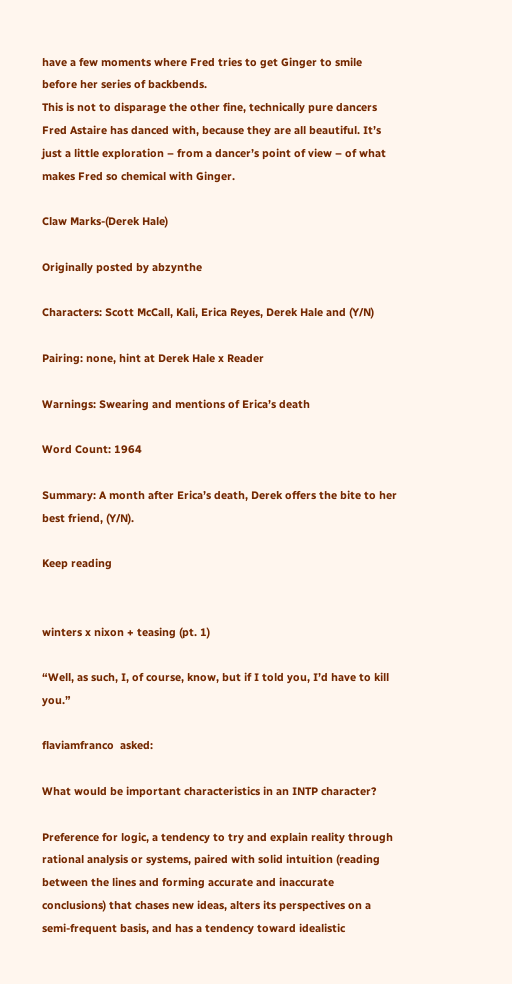have a few moments where Fred tries to get Ginger to smile before her series of backbends.
This is not to disparage the other fine, technically pure dancers Fred Astaire has danced with, because they are all beautiful. It’s just a little exploration – from a dancer’s point of view – of what makes Fred so chemical with Ginger.

Claw Marks-(Derek Hale)

Originally posted by abzynthe

Characters: Scott McCall, Kali, Erica Reyes, Derek Hale and (Y/N)

Pairing: none, hint at Derek Hale x Reader

Warnings: Swearing and mentions of Erica’s death

Word Count: 1964

Summary: A month after Erica’s death, Derek offers the bite to her best friend, (Y/N).

Keep reading


winters x nixon + teasing (pt. 1)

“Well, as such, I, of course, know, but if I told you, I’d have to kill you.”

flaviamfranco  asked:

What would be important characteristics in an INTP character?

Preference for logic, a tendency to try and explain reality through rational analysis or systems, paired with solid intuition (reading between the lines and forming accurate and inaccurate conclusions) that chases new ideas, alters its perspectives on a semi-frequent basis, and has a tendency toward idealistic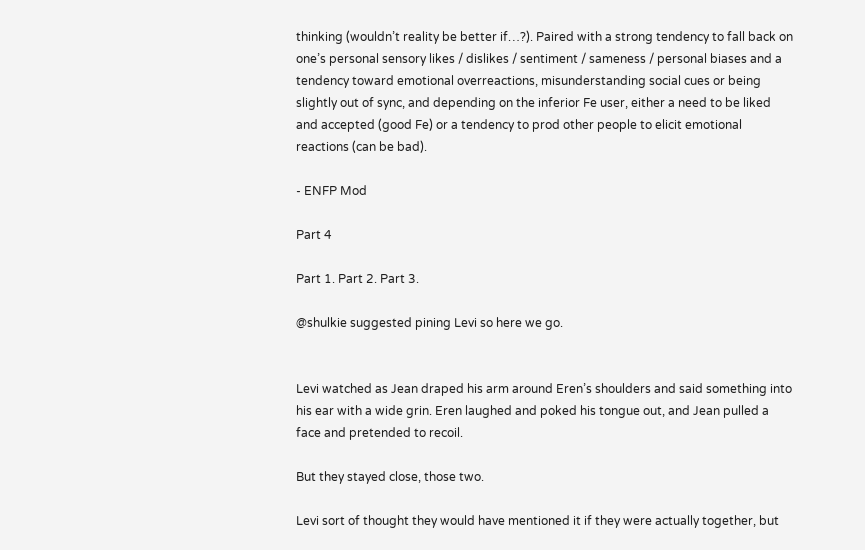thinking (wouldn’t reality be better if…?). Paired with a strong tendency to fall back on one’s personal sensory likes / dislikes / sentiment / sameness / personal biases and a tendency toward emotional overreactions, misunderstanding social cues or being slightly out of sync, and depending on the inferior Fe user, either a need to be liked and accepted (good Fe) or a tendency to prod other people to elicit emotional reactions (can be bad).

- ENFP Mod

Part 4

Part 1. Part 2. Part 3.

@shulkie suggested pining Levi so here we go.


Levi watched as Jean draped his arm around Eren’s shoulders and said something into his ear with a wide grin. Eren laughed and poked his tongue out, and Jean pulled a face and pretended to recoil.

But they stayed close, those two.

Levi sort of thought they would have mentioned it if they were actually together, but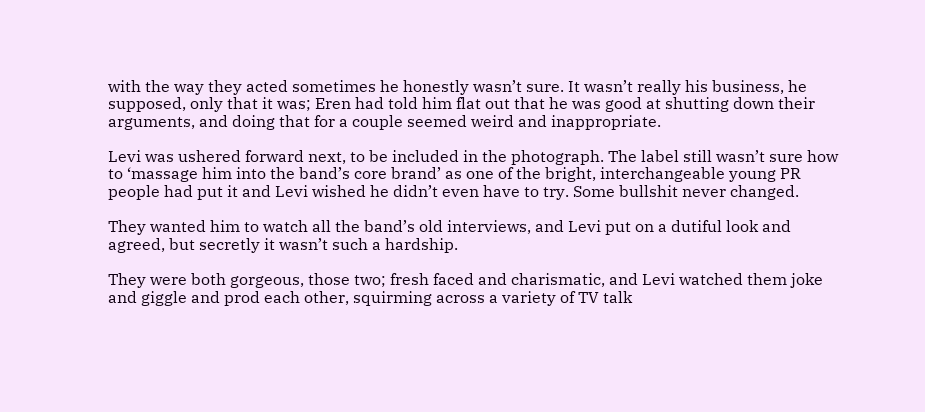with the way they acted sometimes he honestly wasn’t sure. It wasn’t really his business, he supposed, only that it was; Eren had told him flat out that he was good at shutting down their arguments, and doing that for a couple seemed weird and inappropriate.

Levi was ushered forward next, to be included in the photograph. The label still wasn’t sure how to ‘massage him into the band’s core brand’ as one of the bright, interchangeable young PR people had put it and Levi wished he didn’t even have to try. Some bullshit never changed.

They wanted him to watch all the band’s old interviews, and Levi put on a dutiful look and agreed, but secretly it wasn’t such a hardship.

They were both gorgeous, those two; fresh faced and charismatic, and Levi watched them joke and giggle and prod each other, squirming across a variety of TV talk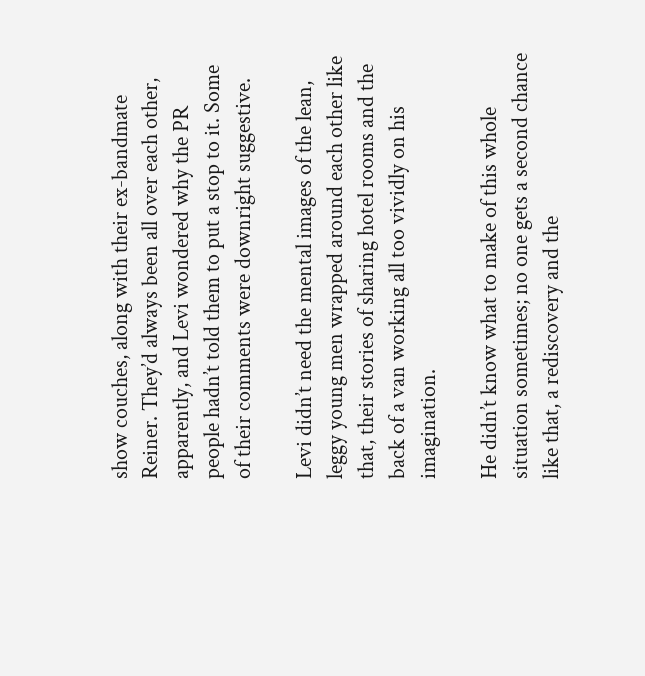show couches, along with their ex-bandmate Reiner. They’d always been all over each other, apparently, and Levi wondered why the PR people hadn’t told them to put a stop to it. Some of their comments were downright suggestive.

Levi didn’t need the mental images of the lean, leggy young men wrapped around each other like that, their stories of sharing hotel rooms and the back of a van working all too vividly on his imagination.

He didn’t know what to make of this whole situation sometimes; no one gets a second chance like that, a rediscovery and the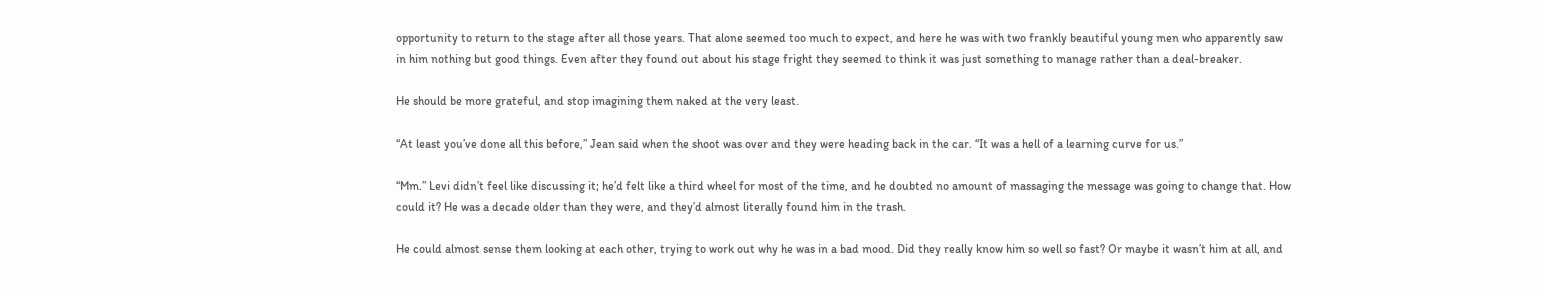opportunity to return to the stage after all those years. That alone seemed too much to expect, and here he was with two frankly beautiful young men who apparently saw in him nothing but good things. Even after they found out about his stage fright they seemed to think it was just something to manage rather than a deal-breaker.

He should be more grateful, and stop imagining them naked at the very least.

“At least you’ve done all this before,” Jean said when the shoot was over and they were heading back in the car. “It was a hell of a learning curve for us.”

“Mm.” Levi didn’t feel like discussing it; he’d felt like a third wheel for most of the time, and he doubted no amount of massaging the message was going to change that. How could it? He was a decade older than they were, and they’d almost literally found him in the trash.

He could almost sense them looking at each other, trying to work out why he was in a bad mood. Did they really know him so well so fast? Or maybe it wasn’t him at all, and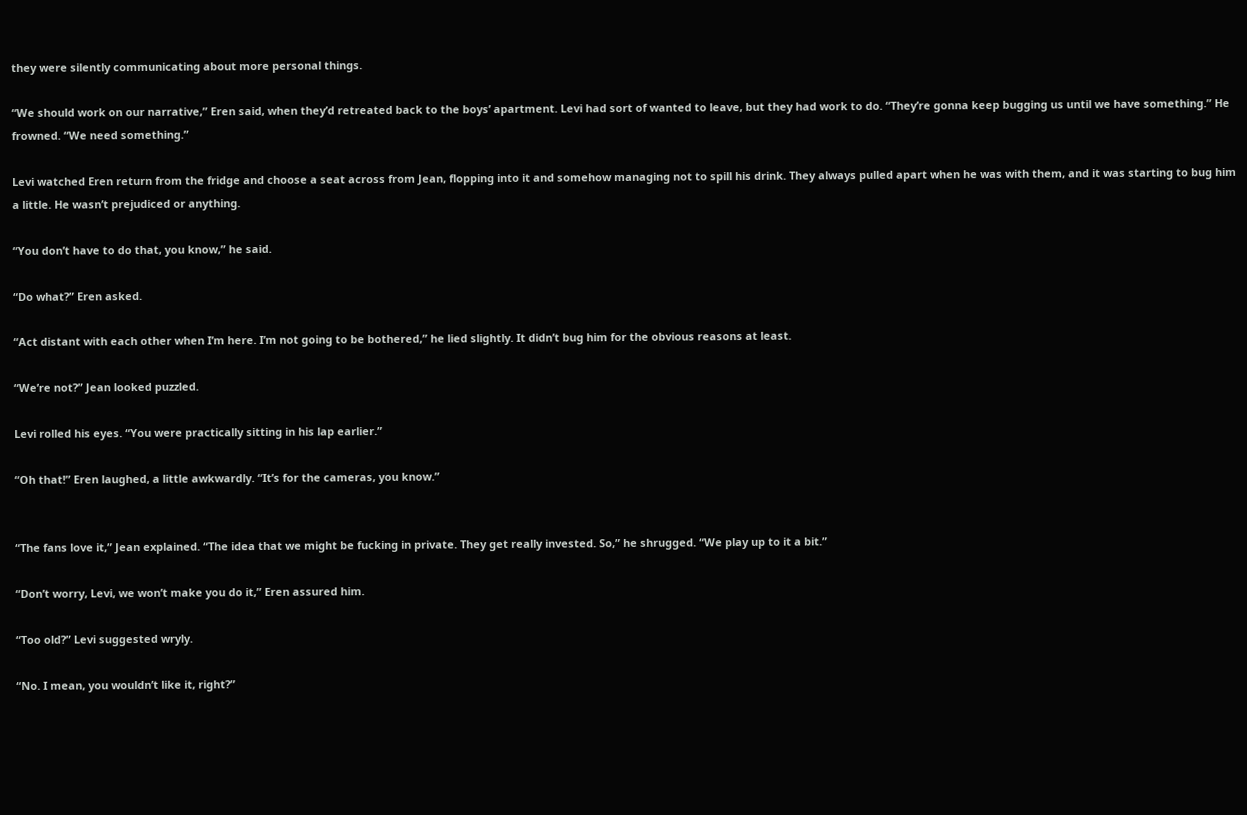they were silently communicating about more personal things.

“We should work on our narrative,” Eren said, when they’d retreated back to the boys’ apartment. Levi had sort of wanted to leave, but they had work to do. “They’re gonna keep bugging us until we have something.” He frowned. “We need something.”

Levi watched Eren return from the fridge and choose a seat across from Jean, flopping into it and somehow managing not to spill his drink. They always pulled apart when he was with them, and it was starting to bug him a little. He wasn’t prejudiced or anything.

“You don’t have to do that, you know,” he said.

“Do what?” Eren asked.

“Act distant with each other when I’m here. I’m not going to be bothered,” he lied slightly. It didn’t bug him for the obvious reasons at least.

“We’re not?” Jean looked puzzled.

Levi rolled his eyes. “You were practically sitting in his lap earlier.”

“Oh that!” Eren laughed, a little awkwardly. “It’s for the cameras, you know.”


“The fans love it,” Jean explained. “The idea that we might be fucking in private. They get really invested. So,” he shrugged. “We play up to it a bit.”

“Don’t worry, Levi, we won’t make you do it,” Eren assured him.

“Too old?” Levi suggested wryly.

“No. I mean, you wouldn’t like it, right?”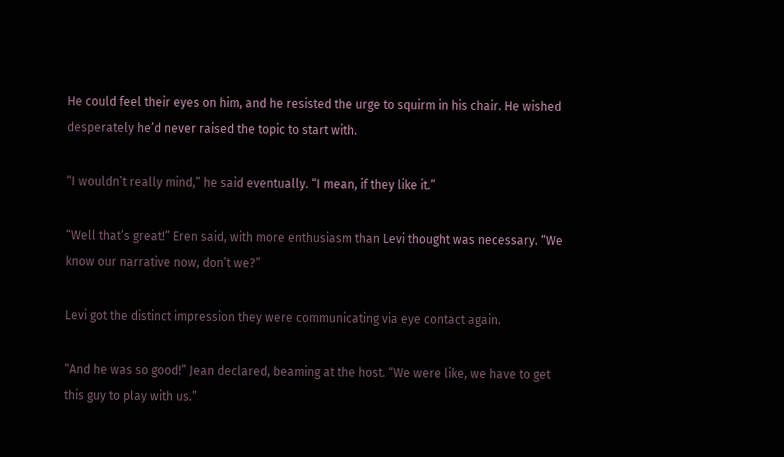He could feel their eyes on him, and he resisted the urge to squirm in his chair. He wished desperately he’d never raised the topic to start with.

“I wouldn’t really mind,” he said eventually. “I mean, if they like it.”

“Well that’s great!” Eren said, with more enthusiasm than Levi thought was necessary. “We know our narrative now, don’t we?”

Levi got the distinct impression they were communicating via eye contact again.

“And he was so good!” Jean declared, beaming at the host. “We were like, we have to get this guy to play with us.”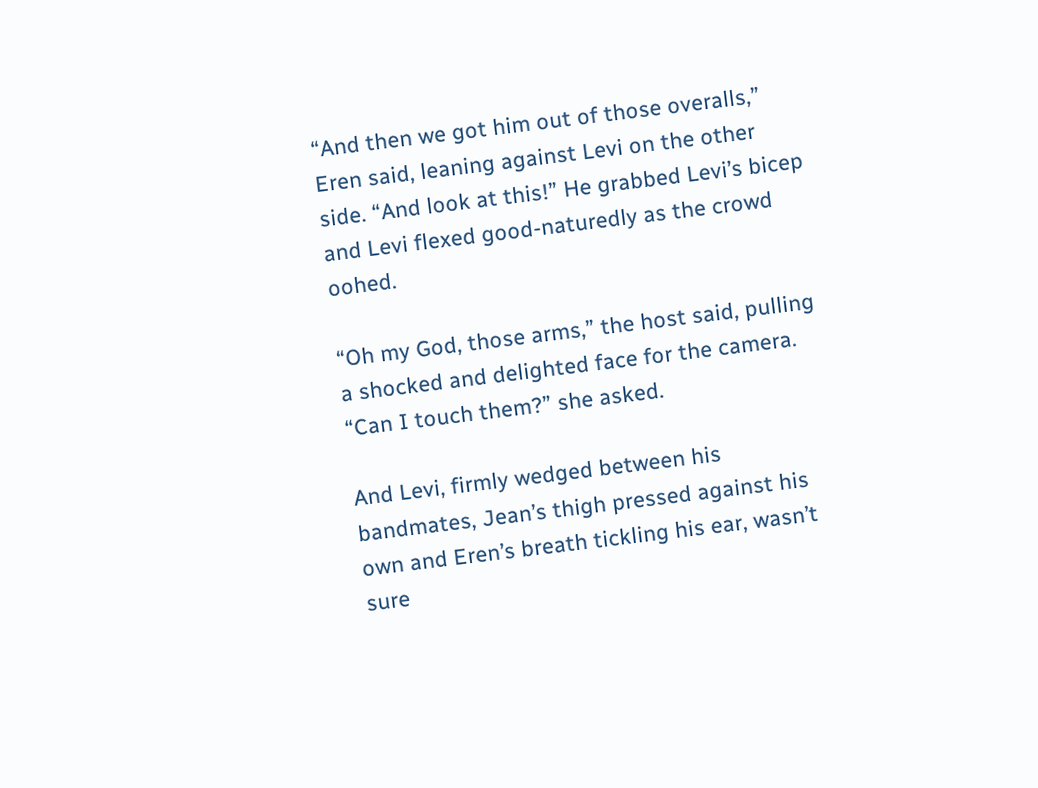“And then we got him out of those overalls,” Eren said, leaning against Levi on the other side. “And look at this!” He grabbed Levi’s bicep and Levi flexed good-naturedly as the crowd oohed.

“Oh my God, those arms,” the host said, pulling a shocked and delighted face for the camera. “Can I touch them?” she asked.

And Levi, firmly wedged between his bandmates, Jean’s thigh pressed against his own and Eren’s breath tickling his ear, wasn’t sure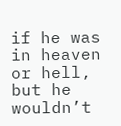if he was in heaven or hell, but he wouldn’t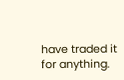have traded it for anything.